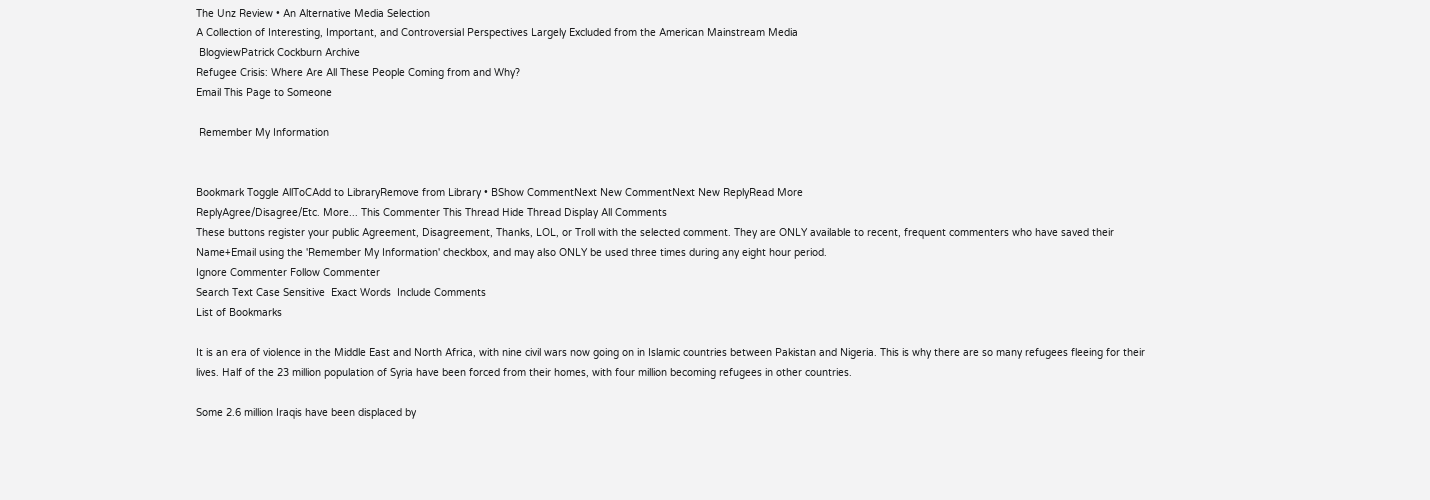The Unz Review • An Alternative Media Selection
A Collection of Interesting, Important, and Controversial Perspectives Largely Excluded from the American Mainstream Media
 BlogviewPatrick Cockburn Archive
Refugee Crisis: Where Are All These People Coming from and Why?
Email This Page to Someone

 Remember My Information


Bookmark Toggle AllToCAdd to LibraryRemove from Library • BShow CommentNext New CommentNext New ReplyRead More
ReplyAgree/Disagree/Etc. More... This Commenter This Thread Hide Thread Display All Comments
These buttons register your public Agreement, Disagreement, Thanks, LOL, or Troll with the selected comment. They are ONLY available to recent, frequent commenters who have saved their Name+Email using the 'Remember My Information' checkbox, and may also ONLY be used three times during any eight hour period.
Ignore Commenter Follow Commenter
Search Text Case Sensitive  Exact Words  Include Comments
List of Bookmarks

It is an era of violence in the Middle East and North Africa, with nine civil wars now going on in Islamic countries between Pakistan and Nigeria. This is why there are so many refugees fleeing for their lives. Half of the 23 million population of Syria have been forced from their homes, with four million becoming refugees in other countries.

Some 2.6 million Iraqis have been displaced by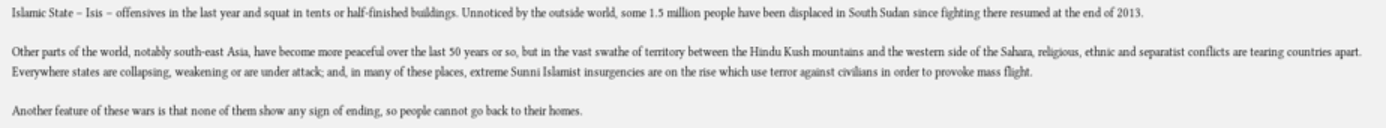Islamic State – Isis – offensives in the last year and squat in tents or half-finished buildings. Unnoticed by the outside world, some 1.5 million people have been displaced in South Sudan since fighting there resumed at the end of 2013.

Other parts of the world, notably south-east Asia, have become more peaceful over the last 50 years or so, but in the vast swathe of territory between the Hindu Kush mountains and the western side of the Sahara, religious, ethnic and separatist conflicts are tearing countries apart. Everywhere states are collapsing, weakening or are under attack; and, in many of these places, extreme Sunni Islamist insurgencies are on the rise which use terror against civilians in order to provoke mass flight.

Another feature of these wars is that none of them show any sign of ending, so people cannot go back to their homes.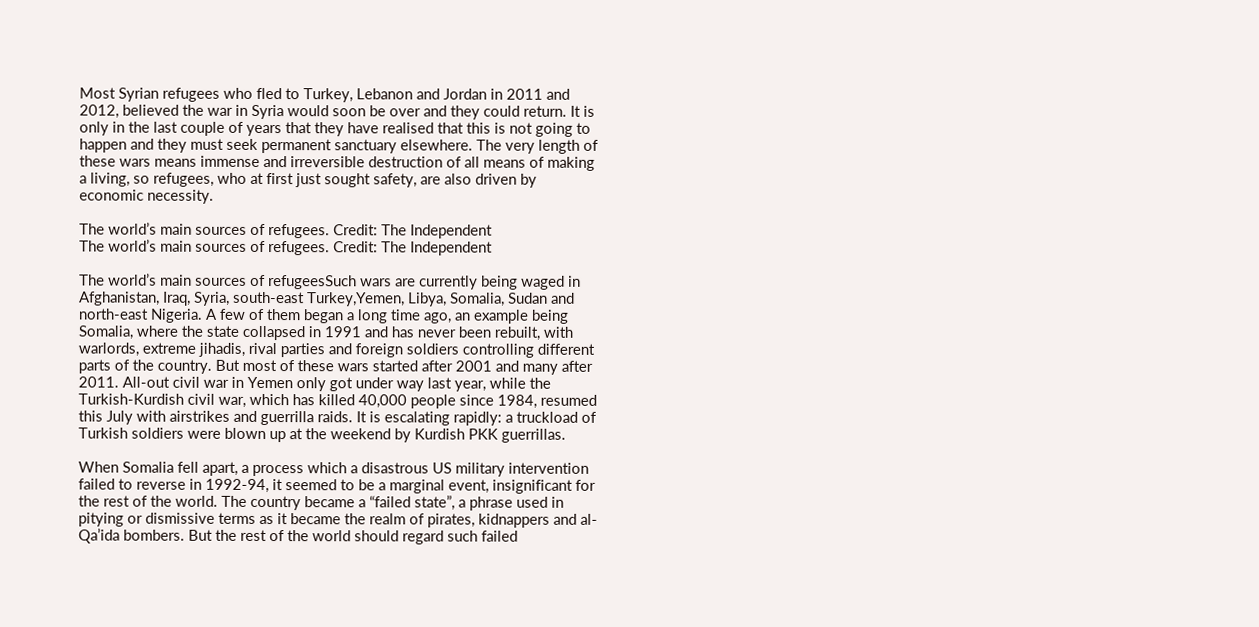Most Syrian refugees who fled to Turkey, Lebanon and Jordan in 2011 and 2012, believed the war in Syria would soon be over and they could return. It is only in the last couple of years that they have realised that this is not going to happen and they must seek permanent sanctuary elsewhere. The very length of these wars means immense and irreversible destruction of all means of making a living, so refugees, who at first just sought safety, are also driven by economic necessity.

The world’s main sources of refugees. Credit: The Independent
The world’s main sources of refugees. Credit: The Independent

The world’s main sources of refugeesSuch wars are currently being waged in Afghanistan, Iraq, Syria, south-east Turkey,Yemen, Libya, Somalia, Sudan and north-east Nigeria. A few of them began a long time ago, an example being Somalia, where the state collapsed in 1991 and has never been rebuilt, with warlords, extreme jihadis, rival parties and foreign soldiers controlling different parts of the country. But most of these wars started after 2001 and many after 2011. All-out civil war in Yemen only got under way last year, while the Turkish-Kurdish civil war, which has killed 40,000 people since 1984, resumed this July with airstrikes and guerrilla raids. It is escalating rapidly: a truckload of Turkish soldiers were blown up at the weekend by Kurdish PKK guerrillas.

When Somalia fell apart, a process which a disastrous US military intervention failed to reverse in 1992-94, it seemed to be a marginal event, insignificant for the rest of the world. The country became a “failed state”, a phrase used in pitying or dismissive terms as it became the realm of pirates, kidnappers and al-Qa’ida bombers. But the rest of the world should regard such failed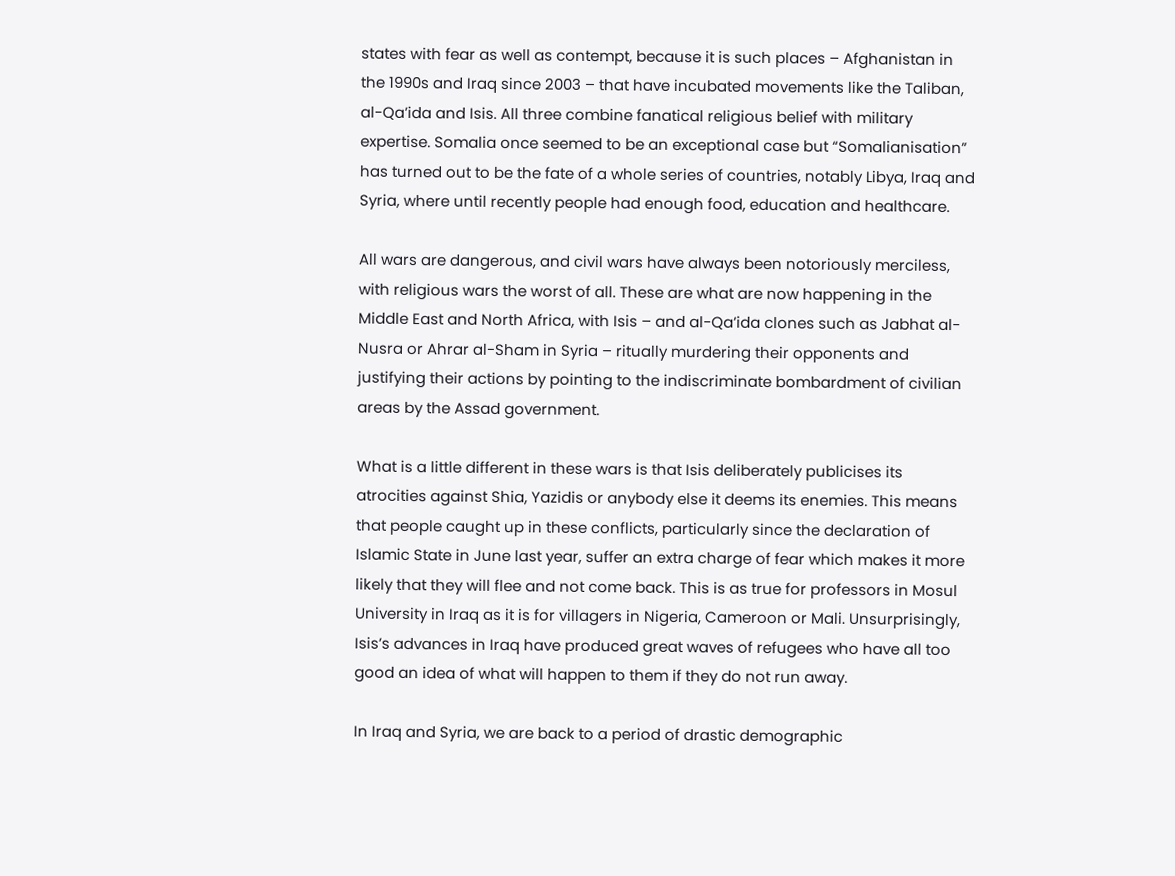states with fear as well as contempt, because it is such places – Afghanistan in the 1990s and Iraq since 2003 – that have incubated movements like the Taliban, al-Qa’ida and Isis. All three combine fanatical religious belief with military expertise. Somalia once seemed to be an exceptional case but “Somalianisation” has turned out to be the fate of a whole series of countries, notably Libya, Iraq and Syria, where until recently people had enough food, education and healthcare.

All wars are dangerous, and civil wars have always been notoriously merciless, with religious wars the worst of all. These are what are now happening in the Middle East and North Africa, with Isis – and al-Qa’ida clones such as Jabhat al-Nusra or Ahrar al-Sham in Syria – ritually murdering their opponents and justifying their actions by pointing to the indiscriminate bombardment of civilian areas by the Assad government.

What is a little different in these wars is that Isis deliberately publicises its atrocities against Shia, Yazidis or anybody else it deems its enemies. This means that people caught up in these conflicts, particularly since the declaration of Islamic State in June last year, suffer an extra charge of fear which makes it more likely that they will flee and not come back. This is as true for professors in Mosul University in Iraq as it is for villagers in Nigeria, Cameroon or Mali. Unsurprisingly, Isis’s advances in Iraq have produced great waves of refugees who have all too good an idea of what will happen to them if they do not run away.

In Iraq and Syria, we are back to a period of drastic demographic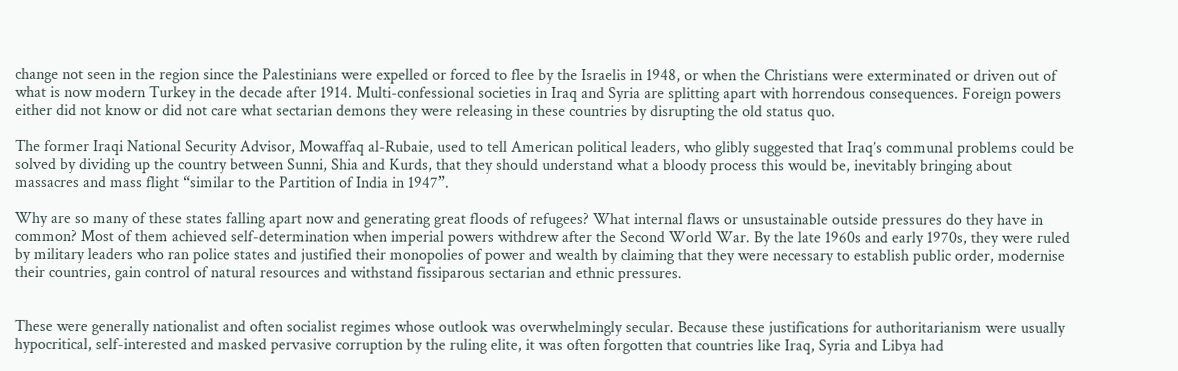change not seen in the region since the Palestinians were expelled or forced to flee by the Israelis in 1948, or when the Christians were exterminated or driven out of what is now modern Turkey in the decade after 1914. Multi-confessional societies in Iraq and Syria are splitting apart with horrendous consequences. Foreign powers either did not know or did not care what sectarian demons they were releasing in these countries by disrupting the old status quo.

The former Iraqi National Security Advisor, Mowaffaq al-Rubaie, used to tell American political leaders, who glibly suggested that Iraq’s communal problems could be solved by dividing up the country between Sunni, Shia and Kurds, that they should understand what a bloody process this would be, inevitably bringing about massacres and mass flight “similar to the Partition of India in 1947”.

Why are so many of these states falling apart now and generating great floods of refugees? What internal flaws or unsustainable outside pressures do they have in common? Most of them achieved self-determination when imperial powers withdrew after the Second World War. By the late 1960s and early 1970s, they were ruled by military leaders who ran police states and justified their monopolies of power and wealth by claiming that they were necessary to establish public order, modernise their countries, gain control of natural resources and withstand fissiparous sectarian and ethnic pressures.


These were generally nationalist and often socialist regimes whose outlook was overwhelmingly secular. Because these justifications for authoritarianism were usually hypocritical, self-interested and masked pervasive corruption by the ruling elite, it was often forgotten that countries like Iraq, Syria and Libya had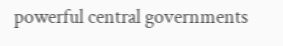powerful central governments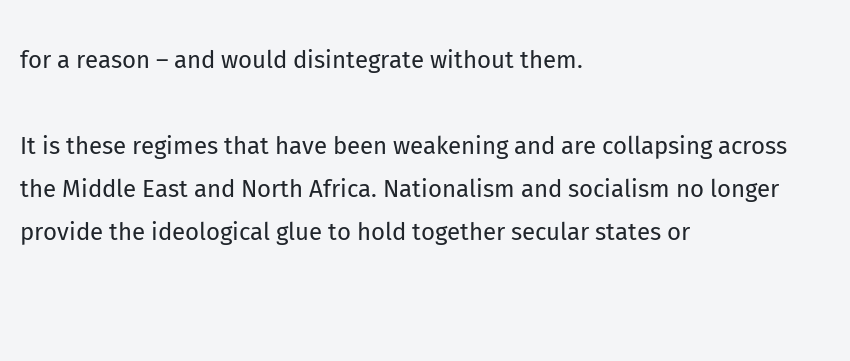for a reason – and would disintegrate without them.

It is these regimes that have been weakening and are collapsing across the Middle East and North Africa. Nationalism and socialism no longer provide the ideological glue to hold together secular states or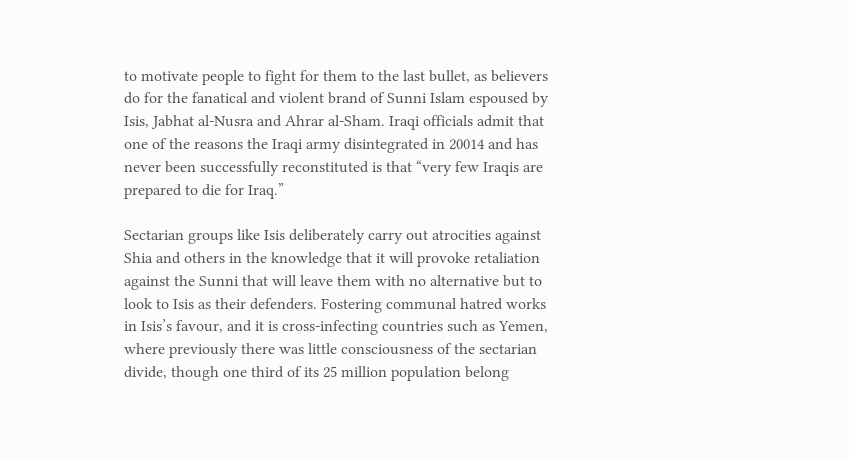to motivate people to fight for them to the last bullet, as believers do for the fanatical and violent brand of Sunni Islam espoused by Isis, Jabhat al-Nusra and Ahrar al-Sham. Iraqi officials admit that one of the reasons the Iraqi army disintegrated in 20014 and has never been successfully reconstituted is that “very few Iraqis are prepared to die for Iraq.”

Sectarian groups like Isis deliberately carry out atrocities against Shia and others in the knowledge that it will provoke retaliation against the Sunni that will leave them with no alternative but to look to Isis as their defenders. Fostering communal hatred works in Isis’s favour, and it is cross-infecting countries such as Yemen, where previously there was little consciousness of the sectarian divide, though one third of its 25 million population belong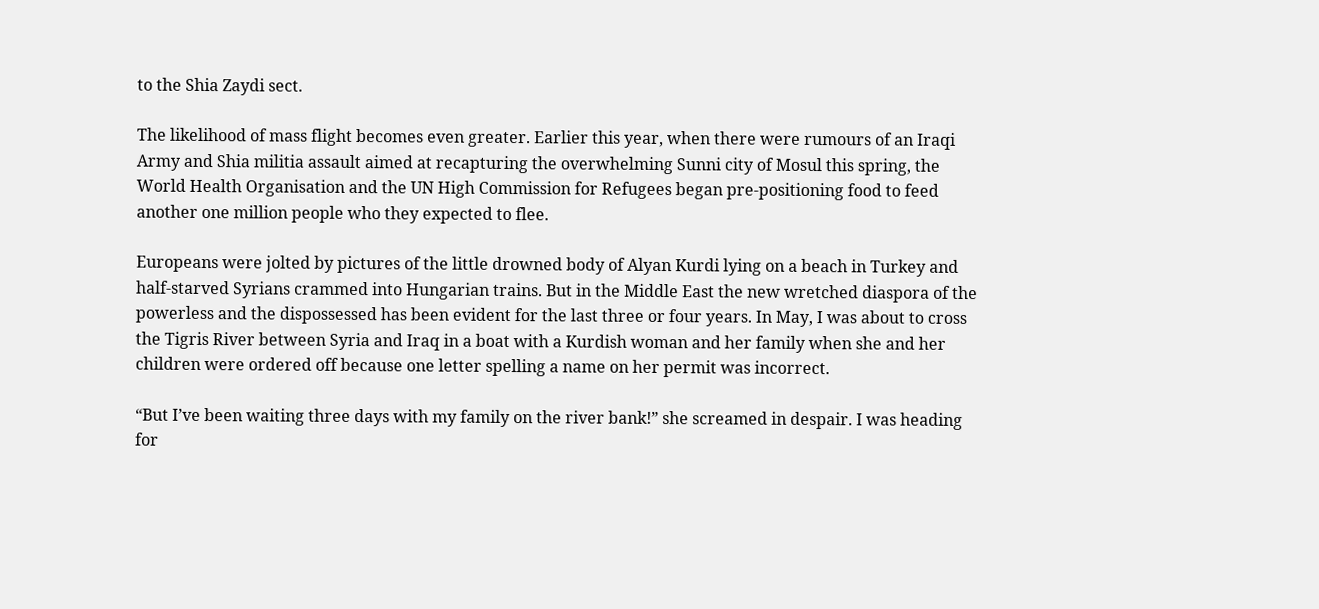to the Shia Zaydi sect.

The likelihood of mass flight becomes even greater. Earlier this year, when there were rumours of an Iraqi Army and Shia militia assault aimed at recapturing the overwhelming Sunni city of Mosul this spring, the World Health Organisation and the UN High Commission for Refugees began pre-positioning food to feed another one million people who they expected to flee.

Europeans were jolted by pictures of the little drowned body of Alyan Kurdi lying on a beach in Turkey and half-starved Syrians crammed into Hungarian trains. But in the Middle East the new wretched diaspora of the powerless and the dispossessed has been evident for the last three or four years. In May, I was about to cross the Tigris River between Syria and Iraq in a boat with a Kurdish woman and her family when she and her children were ordered off because one letter spelling a name on her permit was incorrect.

“But I’ve been waiting three days with my family on the river bank!” she screamed in despair. I was heading for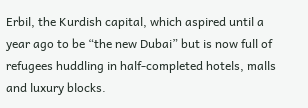Erbil, the Kurdish capital, which aspired until a year ago to be “the new Dubai” but is now full of refugees huddling in half-completed hotels, malls and luxury blocks.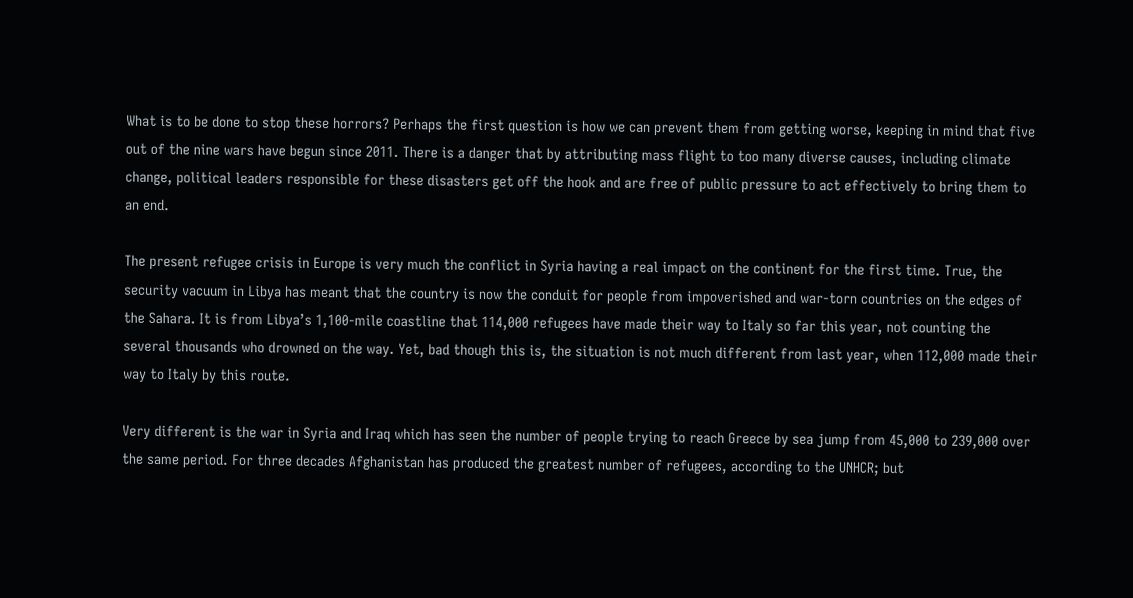What is to be done to stop these horrors? Perhaps the first question is how we can prevent them from getting worse, keeping in mind that five out of the nine wars have begun since 2011. There is a danger that by attributing mass flight to too many diverse causes, including climate change, political leaders responsible for these disasters get off the hook and are free of public pressure to act effectively to bring them to an end.

The present refugee crisis in Europe is very much the conflict in Syria having a real impact on the continent for the first time. True, the security vacuum in Libya has meant that the country is now the conduit for people from impoverished and war-torn countries on the edges of the Sahara. It is from Libya’s 1,100-mile coastline that 114,000 refugees have made their way to Italy so far this year, not counting the several thousands who drowned on the way. Yet, bad though this is, the situation is not much different from last year, when 112,000 made their way to Italy by this route.

Very different is the war in Syria and Iraq which has seen the number of people trying to reach Greece by sea jump from 45,000 to 239,000 over the same period. For three decades Afghanistan has produced the greatest number of refugees, according to the UNHCR; but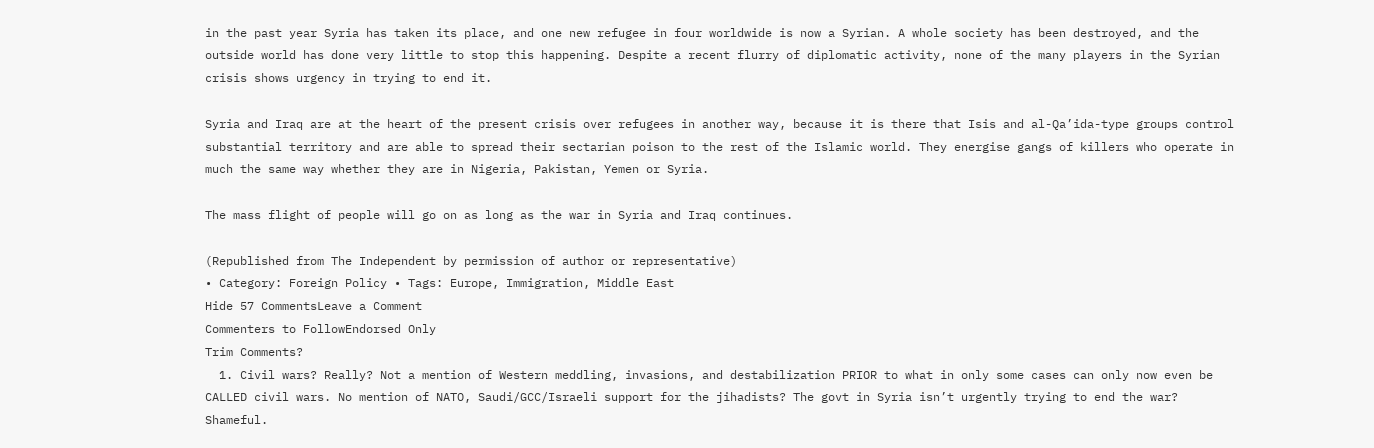in the past year Syria has taken its place, and one new refugee in four worldwide is now a Syrian. A whole society has been destroyed, and the outside world has done very little to stop this happening. Despite a recent flurry of diplomatic activity, none of the many players in the Syrian crisis shows urgency in trying to end it.

Syria and Iraq are at the heart of the present crisis over refugees in another way, because it is there that Isis and al-Qa’ida-type groups control substantial territory and are able to spread their sectarian poison to the rest of the Islamic world. They energise gangs of killers who operate in much the same way whether they are in Nigeria, Pakistan, Yemen or Syria.

The mass flight of people will go on as long as the war in Syria and Iraq continues.

(Republished from The Independent by permission of author or representative)
• Category: Foreign Policy • Tags: Europe, Immigration, Middle East
Hide 57 CommentsLeave a Comment
Commenters to FollowEndorsed Only
Trim Comments?
  1. Civil wars? Really? Not a mention of Western meddling, invasions, and destabilization PRIOR to what in only some cases can only now even be CALLED civil wars. No mention of NATO, Saudi/GCC/Israeli support for the jihadists? The govt in Syria isn’t urgently trying to end the war? Shameful.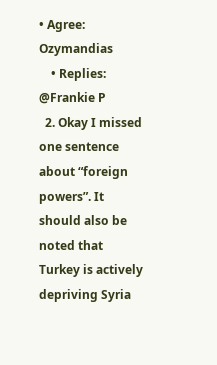• Agree: Ozymandias
    • Replies: @Frankie P
  2. Okay I missed one sentence about “foreign powers”. It should also be noted that Turkey is actively depriving Syria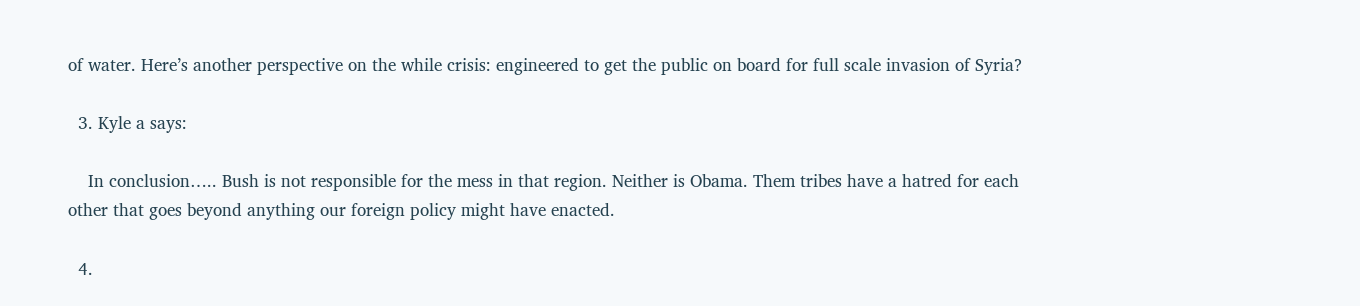of water. Here’s another perspective on the while crisis: engineered to get the public on board for full scale invasion of Syria?

  3. Kyle a says:

    In conclusion….. Bush is not responsible for the mess in that region. Neither is Obama. Them tribes have a hatred for each other that goes beyond anything our foreign policy might have enacted.

  4.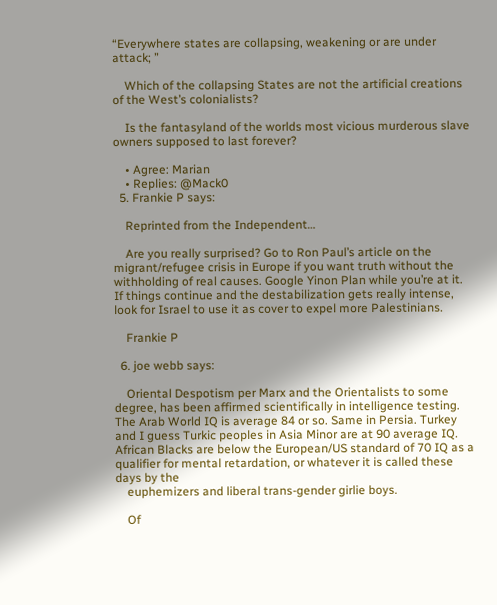“Everywhere states are collapsing, weakening or are under attack; ”

    Which of the collapsing States are not the artificial creations of the West’s colonialists?

    Is the fantasyland of the worlds most vicious murderous slave owners supposed to last forever?

    • Agree: Marian
    • Replies: @Mack0
  5. Frankie P says:

    Reprinted from the Independent…

    Are you really surprised? Go to Ron Paul’s article on the migrant/refugee crisis in Europe if you want truth without the withholding of real causes. Google Yinon Plan while you’re at it. If things continue and the destabilization gets really intense, look for Israel to use it as cover to expel more Palestinians.

    Frankie P

  6. joe webb says:

    Oriental Despotism per Marx and the Orientalists to some degree, has been affirmed scientifically in intelligence testing. The Arab World IQ is average 84 or so. Same in Persia. Turkey and I guess Turkic peoples in Asia Minor are at 90 average IQ. African Blacks are below the European/US standard of 70 IQ as a qualifier for mental retardation, or whatever it is called these days by the
    euphemizers and liberal trans-gender girlie boys.

    Of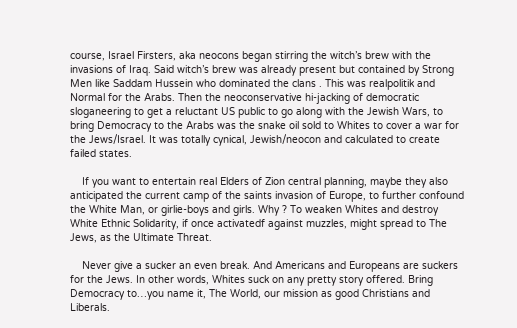course, Israel Firsters, aka neocons began stirring the witch’s brew with the invasions of Iraq. Said witch’s brew was already present but contained by Strong Men like Saddam Hussein who dominated the clans . This was realpolitik and Normal for the Arabs. Then the neoconservative hi-jacking of democratic sloganeering to get a reluctant US public to go along with the Jewish Wars, to bring Democracy to the Arabs was the snake oil sold to Whites to cover a war for the Jews/Israel. It was totally cynical, Jewish/neocon and calculated to create failed states.

    If you want to entertain real Elders of Zion central planning, maybe they also anticipated the current camp of the saints invasion of Europe, to further confound the White Man, or girlie-boys and girls. Why ? To weaken Whites and destroy White Ethnic Solidarity, if once activatedf against muzzles, might spread to The Jews, as the Ultimate Threat.

    Never give a sucker an even break. And Americans and Europeans are suckers for the Jews. In other words, Whites suck on any pretty story offered. Bring Democracy to…you name it, The World, our mission as good Christians and Liberals.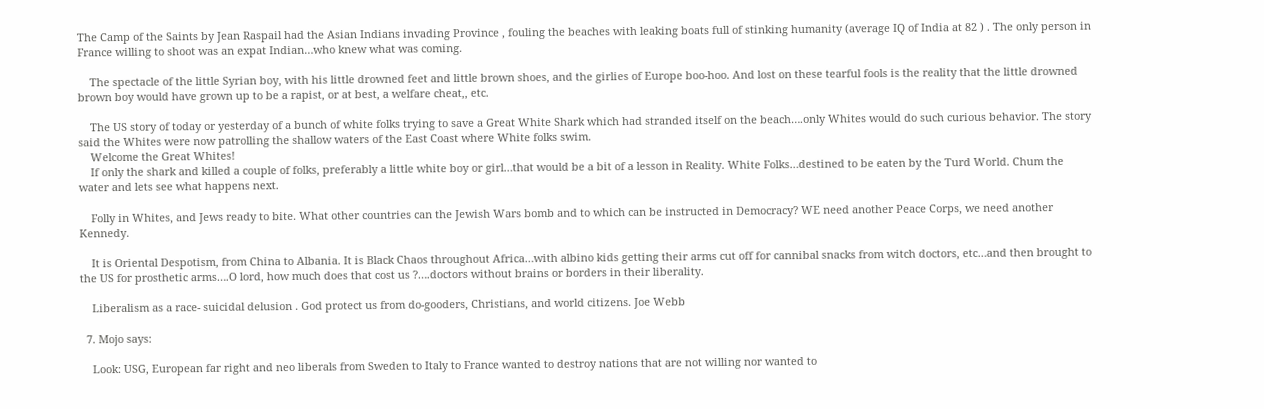The Camp of the Saints by Jean Raspail had the Asian Indians invading Province , fouling the beaches with leaking boats full of stinking humanity (average IQ of India at 82 ) . The only person in France willing to shoot was an expat Indian…who knew what was coming.

    The spectacle of the little Syrian boy, with his little drowned feet and little brown shoes, and the girlies of Europe boo-hoo. And lost on these tearful fools is the reality that the little drowned brown boy would have grown up to be a rapist, or at best, a welfare cheat,, etc.

    The US story of today or yesterday of a bunch of white folks trying to save a Great White Shark which had stranded itself on the beach….only Whites would do such curious behavior. The story said the Whites were now patrolling the shallow waters of the East Coast where White folks swim.
    Welcome the Great Whites!
    If only the shark and killed a couple of folks, preferably a little white boy or girl…that would be a bit of a lesson in Reality. White Folks…destined to be eaten by the Turd World. Chum the water and lets see what happens next.

    Folly in Whites, and Jews ready to bite. What other countries can the Jewish Wars bomb and to which can be instructed in Democracy? WE need another Peace Corps, we need another Kennedy.

    It is Oriental Despotism, from China to Albania. It is Black Chaos throughout Africa…with albino kids getting their arms cut off for cannibal snacks from witch doctors, etc…and then brought to the US for prosthetic arms….O lord, how much does that cost us ?….doctors without brains or borders in their liberality.

    Liberalism as a race- suicidal delusion . God protect us from do-gooders, Christians, and world citizens. Joe Webb

  7. Mojo says:

    Look: USG, European far right and neo liberals from Sweden to Italy to France wanted to destroy nations that are not willing nor wanted to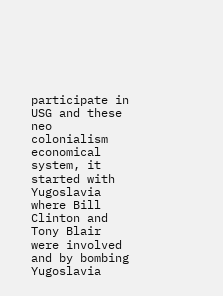participate in USG and these neo colonialism economical system, it started with Yugoslavia where Bill Clinton and Tony Blair were involved and by bombing Yugoslavia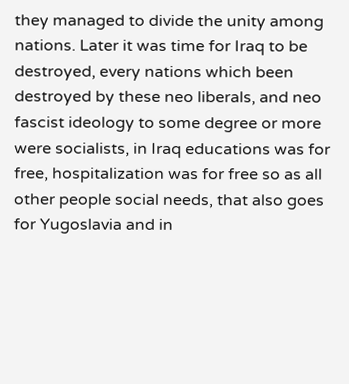they managed to divide the unity among nations. Later it was time for Iraq to be destroyed, every nations which been destroyed by these neo liberals, and neo fascist ideology to some degree or more were socialists, in Iraq educations was for free, hospitalization was for free so as all other people social needs, that also goes for Yugoslavia and in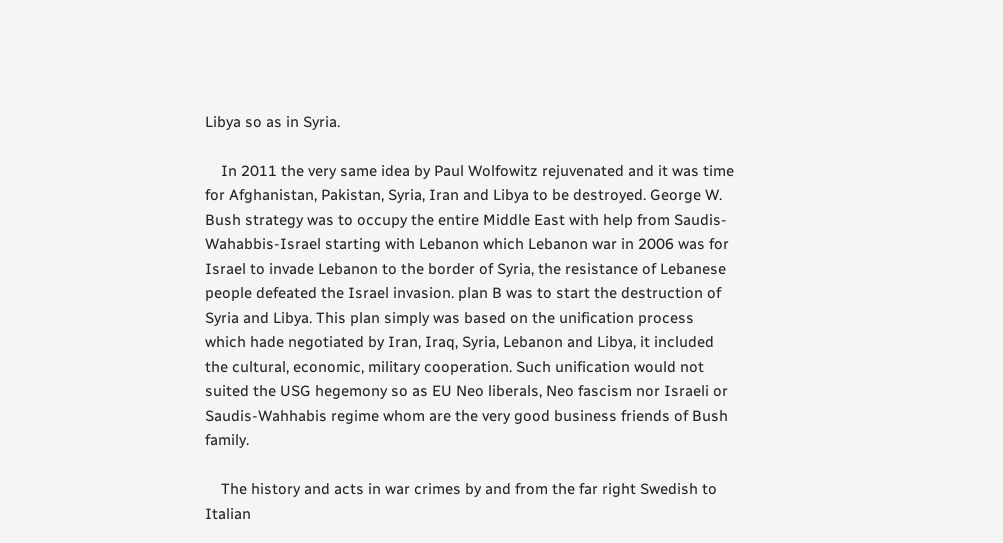Libya so as in Syria.

    In 2011 the very same idea by Paul Wolfowitz rejuvenated and it was time for Afghanistan, Pakistan, Syria, Iran and Libya to be destroyed. George W. Bush strategy was to occupy the entire Middle East with help from Saudis-Wahabbis-Israel starting with Lebanon which Lebanon war in 2006 was for Israel to invade Lebanon to the border of Syria, the resistance of Lebanese people defeated the Israel invasion. plan B was to start the destruction of Syria and Libya. This plan simply was based on the unification process which hade negotiated by Iran, Iraq, Syria, Lebanon and Libya, it included the cultural, economic, military cooperation. Such unification would not suited the USG hegemony so as EU Neo liberals, Neo fascism nor Israeli or Saudis-Wahhabis regime whom are the very good business friends of Bush family.

    The history and acts in war crimes by and from the far right Swedish to Italian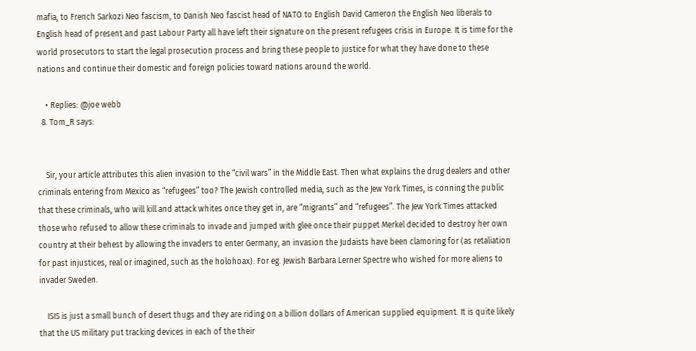mafia, to French Sarkozi Neo fascism, to Danish Neo fascist head of NATO to English David Cameron the English Neo liberals to English head of present and past Labour Party all have left their signature on the present refugees crisis in Europe. It is time for the world prosecutors to start the legal prosecution process and bring these people to justice for what they have done to these nations and continue their domestic and foreign policies toward nations around the world.

    • Replies: @joe webb
  8. Tom_R says:


    Sir, your article attributes this alien invasion to the “civil wars” in the Middle East. Then what explains the drug dealers and other criminals entering from Mexico as “refugees” too? The Jewish controlled media, such as the Jew York Times, is conning the public that these criminals, who will kill and attack whites once they get in, are “migrants” and “refugees”. The Jew York Times attacked those who refused to allow these criminals to invade and jumped with glee once their puppet Merkel decided to destroy her own country at their behest by allowing the invaders to enter Germany, an invasion the Judaists have been clamoring for (as retaliation for past injustices, real or imagined, such as the holohoax). For eg. Jewish Barbara Lerner Spectre who wished for more aliens to invader Sweden.

    ISIS is just a small bunch of desert thugs and they are riding on a billion dollars of American supplied equipment. It is quite likely that the US military put tracking devices in each of the their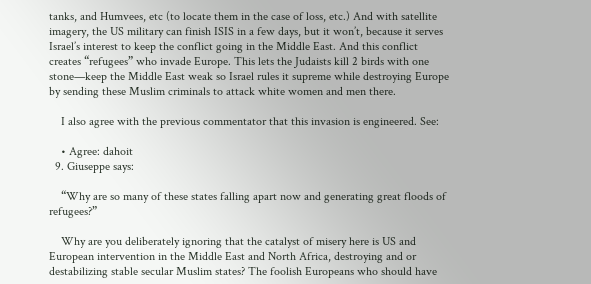tanks, and Humvees, etc (to locate them in the case of loss, etc.) And with satellite imagery, the US military can finish ISIS in a few days, but it won’t, because it serves Israel’s interest to keep the conflict going in the Middle East. And this conflict creates “refugees” who invade Europe. This lets the Judaists kill 2 birds with one stone—keep the Middle East weak so Israel rules it supreme while destroying Europe by sending these Muslim criminals to attack white women and men there.

    I also agree with the previous commentator that this invasion is engineered. See:

    • Agree: dahoit
  9. Giuseppe says:

    “Why are so many of these states falling apart now and generating great floods of refugees?”

    Why are you deliberately ignoring that the catalyst of misery here is US and European intervention in the Middle East and North Africa, destroying and or destabilizing stable secular Muslim states? The foolish Europeans who should have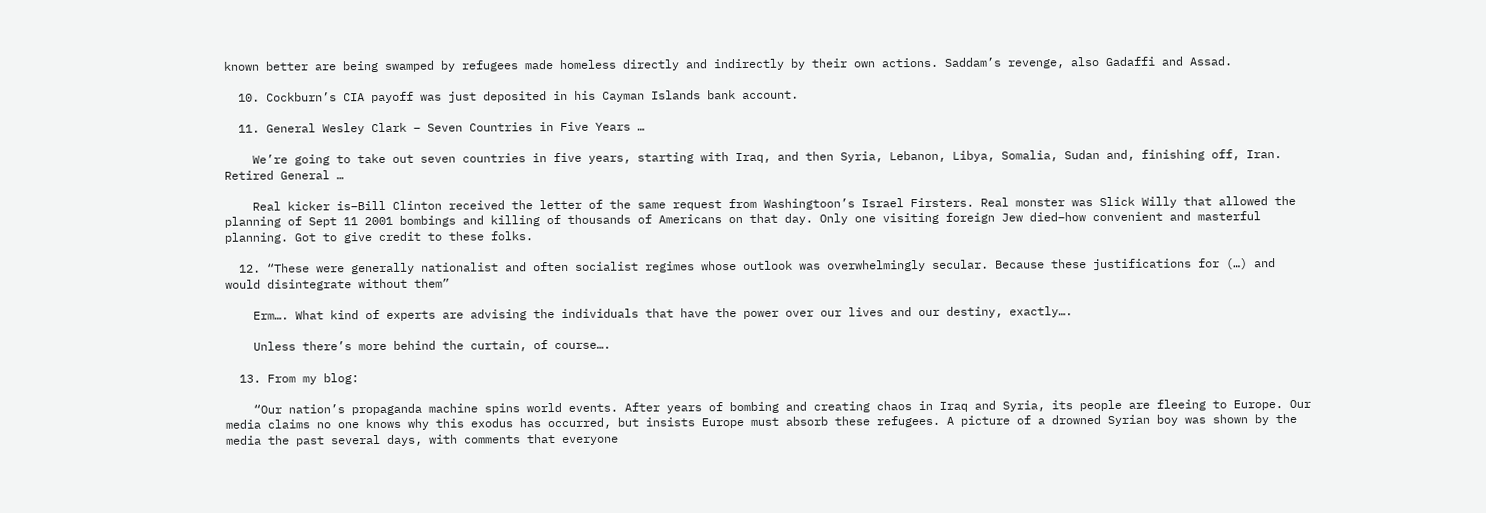known better are being swamped by refugees made homeless directly and indirectly by their own actions. Saddam’s revenge, also Gadaffi and Assad.

  10. Cockburn’s CIA payoff was just deposited in his Cayman Islands bank account.

  11. General Wesley Clark – Seven Countries in Five Years …

    We’re going to take out seven countries in five years, starting with Iraq, and then Syria, Lebanon, Libya, Somalia, Sudan and, finishing off, Iran. Retired General …

    Real kicker is–Bill Clinton received the letter of the same request from Washingtoon’s Israel Firsters. Real monster was Slick Willy that allowed the planning of Sept 11 2001 bombings and killing of thousands of Americans on that day. Only one visiting foreign Jew died–how convenient and masterful planning. Got to give credit to these folks.

  12. “These were generally nationalist and often socialist regimes whose outlook was overwhelmingly secular. Because these justifications for (…) and would disintegrate without them”

    Erm…. What kind of experts are advising the individuals that have the power over our lives and our destiny, exactly….

    Unless there’s more behind the curtain, of course….

  13. From my blog:

    “Our nation’s propaganda machine spins world events. After years of bombing and creating chaos in Iraq and Syria, its people are fleeing to Europe. Our media claims no one knows why this exodus has occurred, but insists Europe must absorb these refugees. A picture of a drowned Syrian boy was shown by the media the past several days, with comments that everyone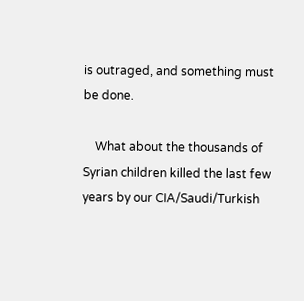is outraged, and something must be done.

    What about the thousands of Syrian children killed the last few years by our CIA/Saudi/Turkish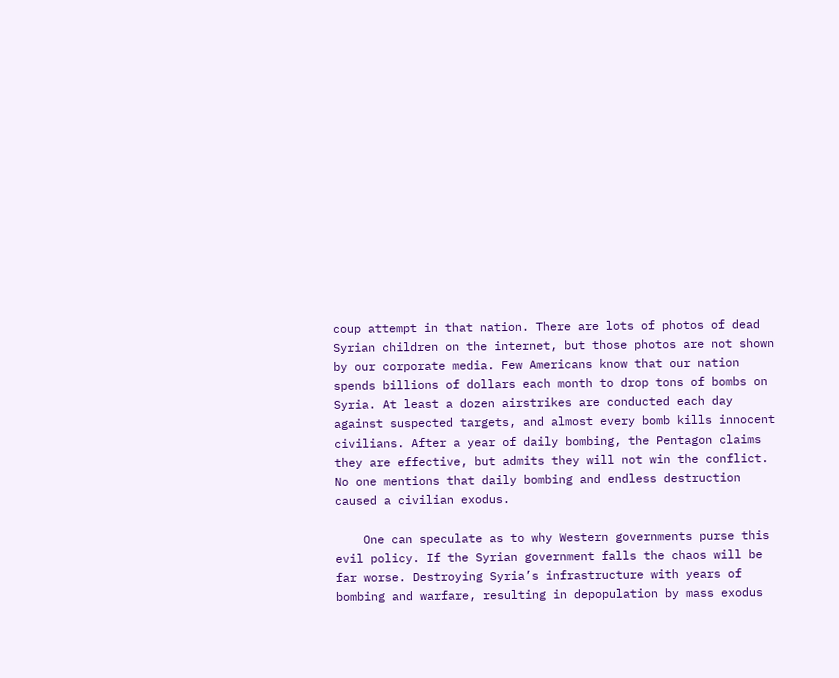coup attempt in that nation. There are lots of photos of dead Syrian children on the internet, but those photos are not shown by our corporate media. Few Americans know that our nation spends billions of dollars each month to drop tons of bombs on Syria. At least a dozen airstrikes are conducted each day against suspected targets, and almost every bomb kills innocent civilians. After a year of daily bombing, the Pentagon claims they are effective, but admits they will not win the conflict. No one mentions that daily bombing and endless destruction caused a civilian exodus.

    One can speculate as to why Western governments purse this evil policy. If the Syrian government falls the chaos will be far worse. Destroying Syria’s infrastructure with years of bombing and warfare, resulting in depopulation by mass exodus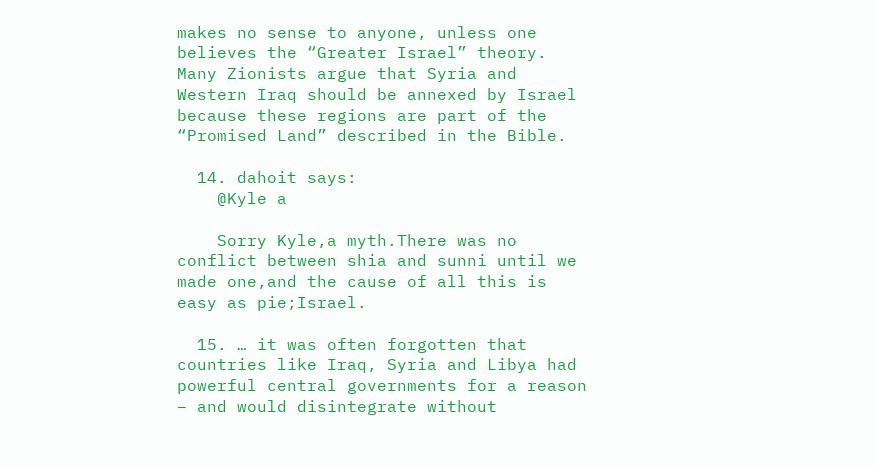makes no sense to anyone, unless one believes the “Greater Israel” theory. Many Zionists argue that Syria and Western Iraq should be annexed by Israel because these regions are part of the “Promised Land” described in the Bible.

  14. dahoit says:
    @Kyle a

    Sorry Kyle,a myth.There was no conflict between shia and sunni until we made one,and the cause of all this is easy as pie;Israel.

  15. … it was often forgotten that countries like Iraq, Syria and Libya had powerful central governments for a reason – and would disintegrate without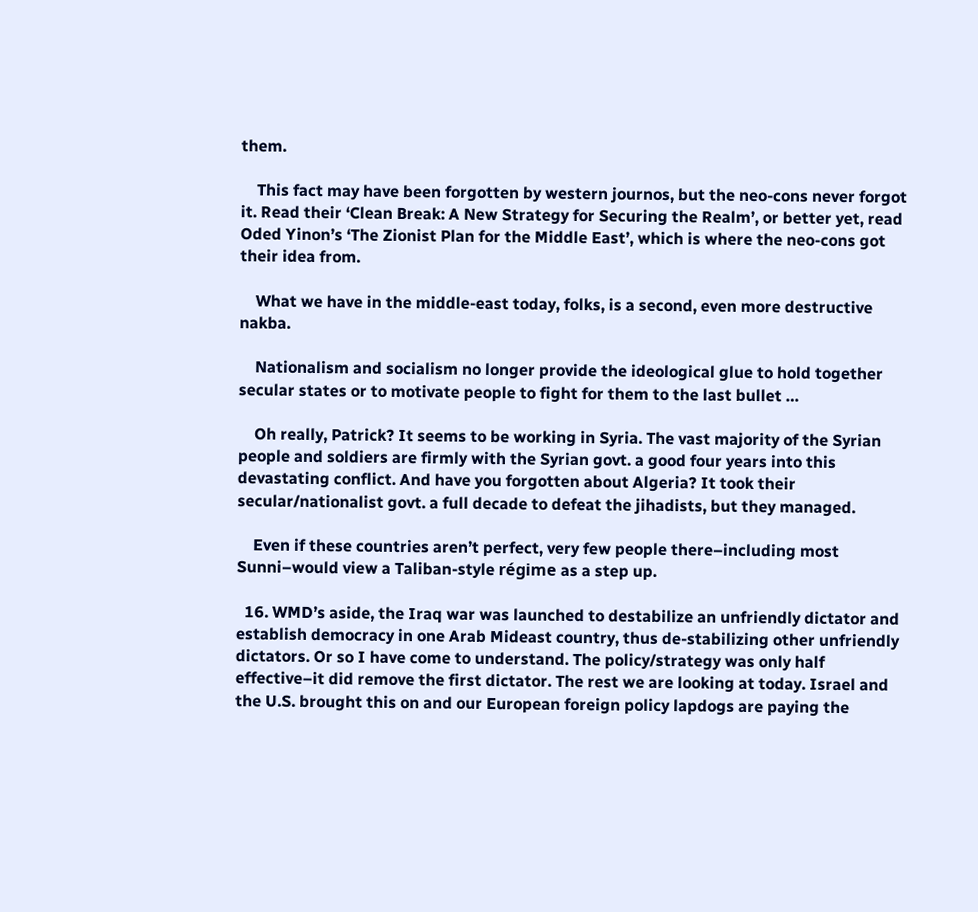them.

    This fact may have been forgotten by western journos, but the neo-cons never forgot it. Read their ‘Clean Break: A New Strategy for Securing the Realm’, or better yet, read Oded Yinon’s ‘The Zionist Plan for the Middle East’, which is where the neo-cons got their idea from.

    What we have in the middle-east today, folks, is a second, even more destructive nakba.

    Nationalism and socialism no longer provide the ideological glue to hold together secular states or to motivate people to fight for them to the last bullet …

    Oh really, Patrick? It seems to be working in Syria. The vast majority of the Syrian people and soldiers are firmly with the Syrian govt. a good four years into this devastating conflict. And have you forgotten about Algeria? It took their secular/nationalist govt. a full decade to defeat the jihadists, but they managed.

    Even if these countries aren’t perfect, very few people there–including most Sunni–would view a Taliban-style régime as a step up.

  16. WMD’s aside, the Iraq war was launched to destabilize an unfriendly dictator and establish democracy in one Arab Mideast country, thus de-stabilizing other unfriendly dictators. Or so I have come to understand. The policy/strategy was only half effective–it did remove the first dictator. The rest we are looking at today. Israel and the U.S. brought this on and our European foreign policy lapdogs are paying the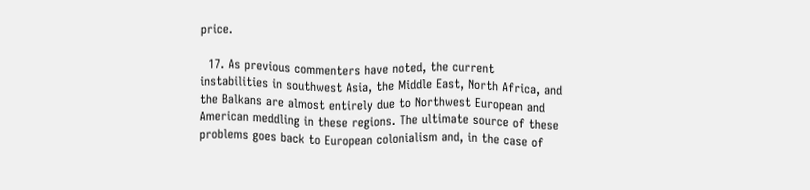price.

  17. As previous commenters have noted, the current instabilities in southwest Asia, the Middle East, North Africa, and the Balkans are almost entirely due to Northwest European and American meddling in these regions. The ultimate source of these problems goes back to European colonialism and, in the case of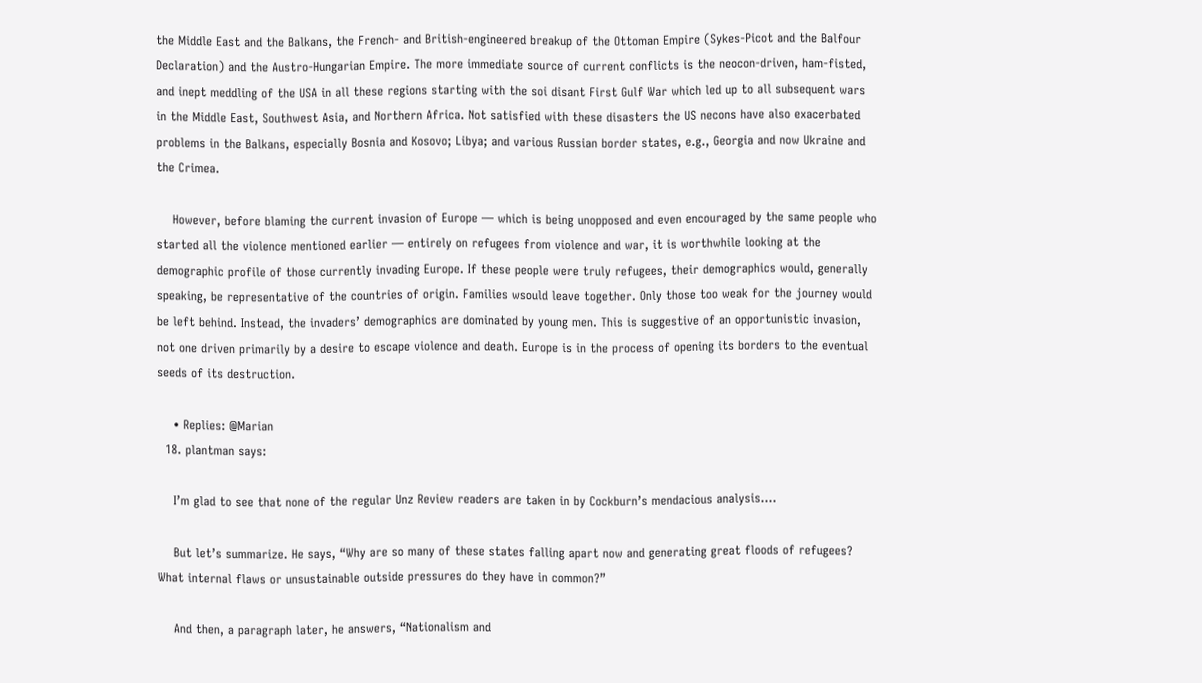the Middle East and the Balkans, the French- and British-engineered breakup of the Ottoman Empire (Sykes-Picot and the Balfour Declaration) and the Austro-Hungarian Empire. The more immediate source of current conflicts is the neocon-driven, ham-fisted, and inept meddling of the USA in all these regions starting with the soi disant First Gulf War which led up to all subsequent wars in the Middle East, Southwest Asia, and Northern Africa. Not satisfied with these disasters the US necons have also exacerbated problems in the Balkans, especially Bosnia and Kosovo; Libya; and various Russian border states, e.g., Georgia and now Ukraine and the Crimea.

    However, before blaming the current invasion of Europe — which is being unopposed and even encouraged by the same people who started all the violence mentioned earlier — entirely on refugees from violence and war, it is worthwhile looking at the demographic profile of those currently invading Europe. If these people were truly refugees, their demographics would, generally speaking, be representative of the countries of origin. Families wsould leave together. Only those too weak for the journey would be left behind. Instead, the invaders’ demographics are dominated by young men. This is suggestive of an opportunistic invasion, not one driven primarily by a desire to escape violence and death. Europe is in the process of opening its borders to the eventual seeds of its destruction.

    • Replies: @Marian
  18. plantman says:

    I’m glad to see that none of the regular Unz Review readers are taken in by Cockburn’s mendacious analysis….

    But let’s summarize. He says, “Why are so many of these states falling apart now and generating great floods of refugees? What internal flaws or unsustainable outside pressures do they have in common?”

    And then, a paragraph later, he answers, “Nationalism and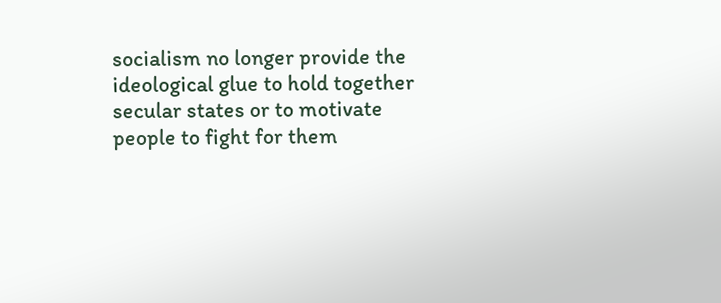socialism no longer provide the ideological glue to hold together secular states or to motivate people to fight for them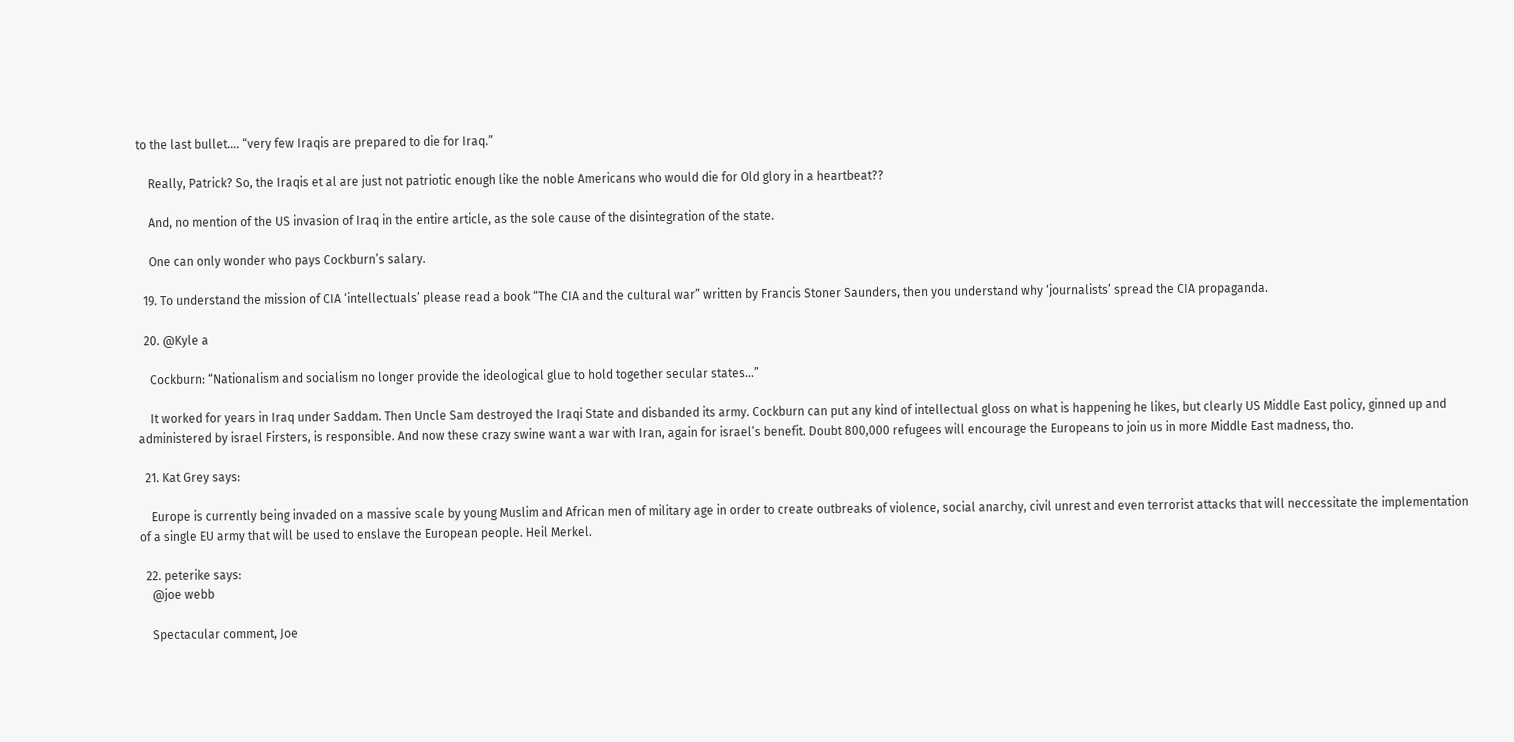to the last bullet…. “very few Iraqis are prepared to die for Iraq.”

    Really, Patrick? So, the Iraqis et al are just not patriotic enough like the noble Americans who would die for Old glory in a heartbeat??

    And, no mention of the US invasion of Iraq in the entire article, as the sole cause of the disintegration of the state.

    One can only wonder who pays Cockburn’s salary.

  19. To understand the mission of CIA ‘intellectuals’ please read a book “The CIA and the cultural war” written by Francis Stoner Saunders, then you understand why ‘journalists’ spread the CIA propaganda.

  20. @Kyle a

    Cockburn: “Nationalism and socialism no longer provide the ideological glue to hold together secular states…”

    It worked for years in Iraq under Saddam. Then Uncle Sam destroyed the Iraqi State and disbanded its army. Cockburn can put any kind of intellectual gloss on what is happening he likes, but clearly US Middle East policy, ginned up and administered by israel Firsters, is responsible. And now these crazy swine want a war with Iran, again for israel’s benefit. Doubt 800,000 refugees will encourage the Europeans to join us in more Middle East madness, tho.

  21. Kat Grey says:

    Europe is currently being invaded on a massive scale by young Muslim and African men of military age in order to create outbreaks of violence, social anarchy, civil unrest and even terrorist attacks that will neccessitate the implementation of a single EU army that will be used to enslave the European people. Heil Merkel.

  22. peterike says:
    @joe webb

    Spectacular comment, Joe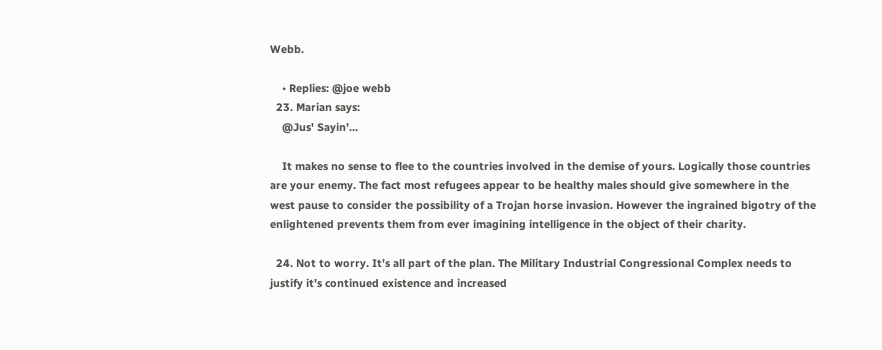Webb.

    • Replies: @joe webb
  23. Marian says:
    @Jus' Sayin'...

    It makes no sense to flee to the countries involved in the demise of yours. Logically those countries are your enemy. The fact most refugees appear to be healthy males should give somewhere in the west pause to consider the possibility of a Trojan horse invasion. However the ingrained bigotry of the enlightened prevents them from ever imagining intelligence in the object of their charity.

  24. Not to worry. It’s all part of the plan. The Military Industrial Congressional Complex needs to justify it’s continued existence and increased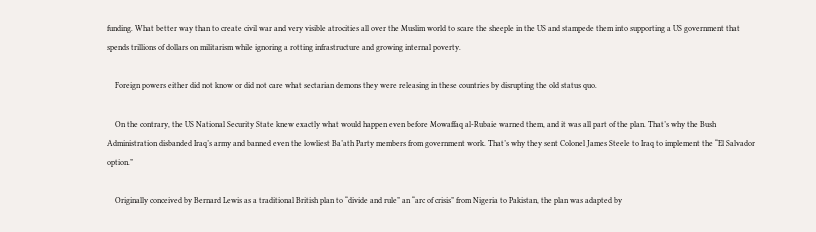funding. What better way than to create civil war and very visible atrocities all over the Muslim world to scare the sheeple in the US and stampede them into supporting a US government that spends trillions of dollars on militarism while ignoring a rotting infrastructure and growing internal poverty.

    Foreign powers either did not know or did not care what sectarian demons they were releasing in these countries by disrupting the old status quo.

    On the contrary, the US National Security State knew exactly what would happen even before Mowaffaq al-Rubaie warned them, and it was all part of the plan. That’s why the Bush Administration disbanded Iraq’s army and banned even the lowliest Ba’ath Party members from government work. That’s why they sent Colonel James Steele to Iraq to implement the “El Salvador option.”

    Originally conceived by Bernard Lewis as a traditional British plan to “divide and rule” an “arc of crisis” from Nigeria to Pakistan, the plan was adapted by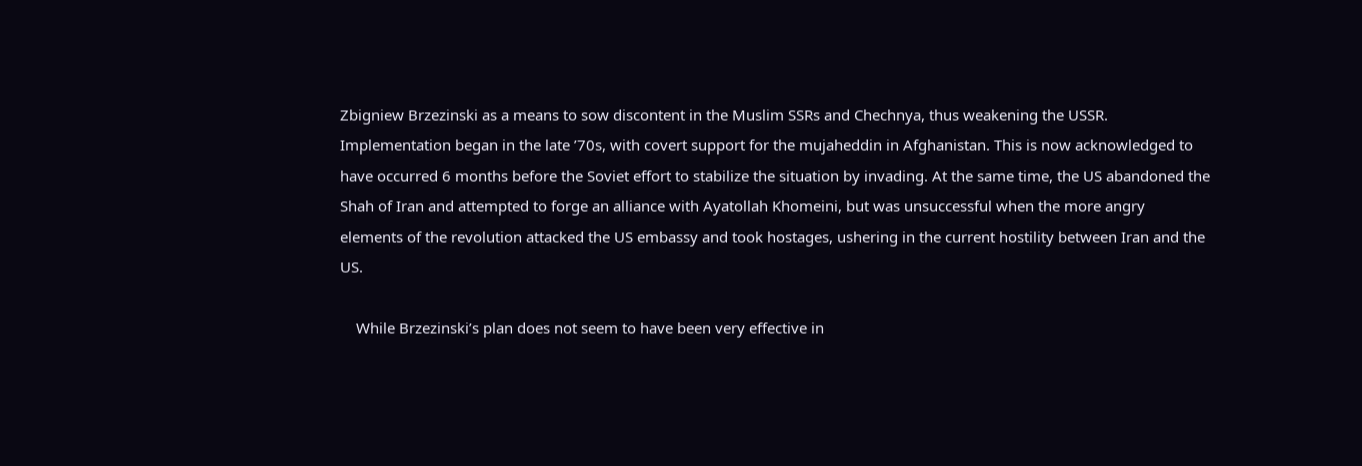Zbigniew Brzezinski as a means to sow discontent in the Muslim SSRs and Chechnya, thus weakening the USSR. Implementation began in the late ’70s, with covert support for the mujaheddin in Afghanistan. This is now acknowledged to have occurred 6 months before the Soviet effort to stabilize the situation by invading. At the same time, the US abandoned the Shah of Iran and attempted to forge an alliance with Ayatollah Khomeini, but was unsuccessful when the more angry elements of the revolution attacked the US embassy and took hostages, ushering in the current hostility between Iran and the US.

    While Brzezinski’s plan does not seem to have been very effective in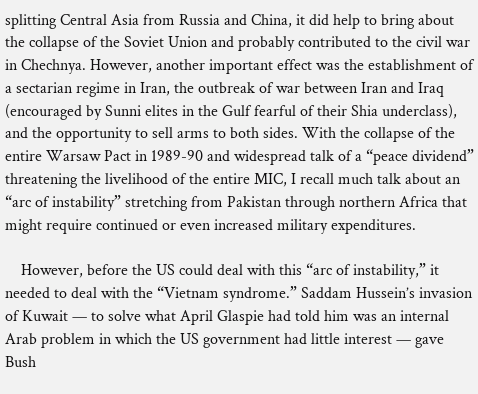splitting Central Asia from Russia and China, it did help to bring about the collapse of the Soviet Union and probably contributed to the civil war in Chechnya. However, another important effect was the establishment of a sectarian regime in Iran, the outbreak of war between Iran and Iraq (encouraged by Sunni elites in the Gulf fearful of their Shia underclass), and the opportunity to sell arms to both sides. With the collapse of the entire Warsaw Pact in 1989-90 and widespread talk of a “peace dividend” threatening the livelihood of the entire MIC, I recall much talk about an “arc of instability” stretching from Pakistan through northern Africa that might require continued or even increased military expenditures.

    However, before the US could deal with this “arc of instability,” it needed to deal with the “Vietnam syndrome.” Saddam Hussein’s invasion of Kuwait — to solve what April Glaspie had told him was an internal Arab problem in which the US government had little interest — gave Bush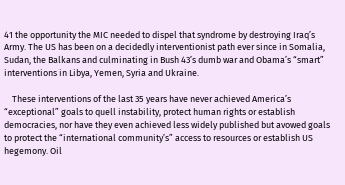41 the opportunity the MIC needed to dispel that syndrome by destroying Iraq’s Army. The US has been on a decidedly interventionist path ever since in Somalia, Sudan, the Balkans and culminating in Bush 43’s dumb war and Obama’s “smart” interventions in Libya, Yemen, Syria and Ukraine.

    These interventions of the last 35 years have never achieved America’s “exceptional” goals to quell instability, protect human rights or establish democracies, nor have they even achieved less widely published but avowed goals to protect the “international community’s” access to resources or establish US hegemony. Oil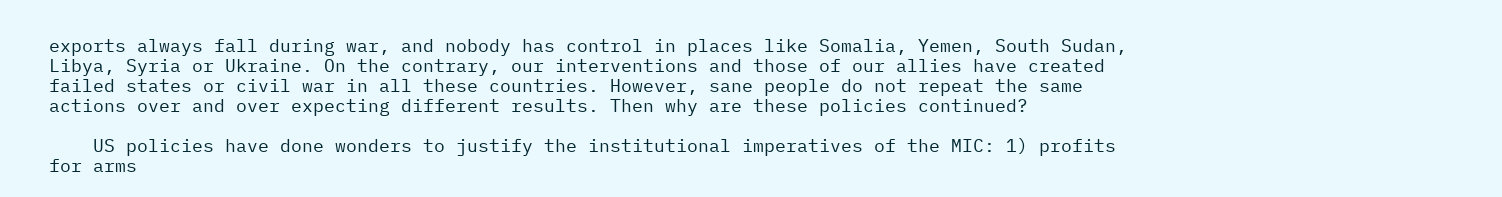exports always fall during war, and nobody has control in places like Somalia, Yemen, South Sudan, Libya, Syria or Ukraine. On the contrary, our interventions and those of our allies have created failed states or civil war in all these countries. However, sane people do not repeat the same actions over and over expecting different results. Then why are these policies continued?

    US policies have done wonders to justify the institutional imperatives of the MIC: 1) profits for arms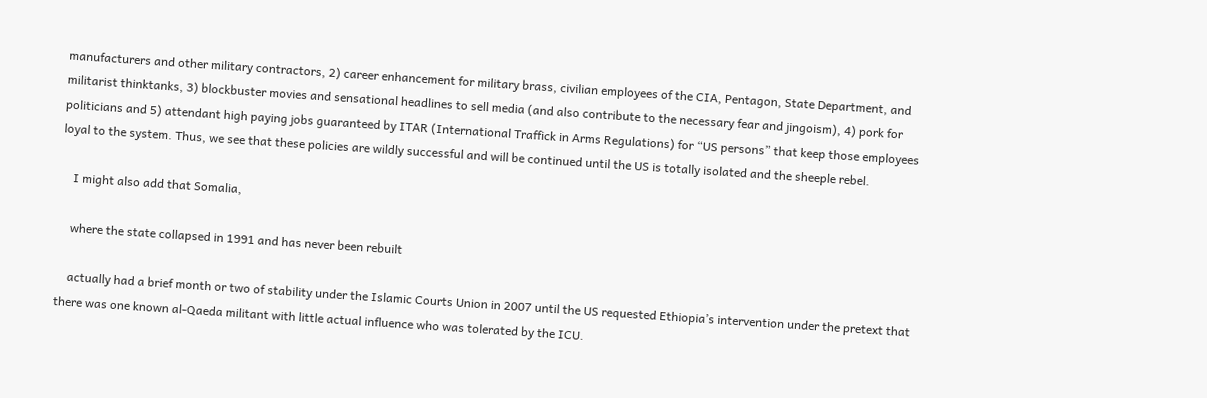manufacturers and other military contractors, 2) career enhancement for military brass, civilian employees of the CIA, Pentagon, State Department, and militarist thinktanks, 3) blockbuster movies and sensational headlines to sell media (and also contribute to the necessary fear and jingoism), 4) pork for politicians and 5) attendant high paying jobs guaranteed by ITAR (International Traffick in Arms Regulations) for “US persons” that keep those employees loyal to the system. Thus, we see that these policies are wildly successful and will be continued until the US is totally isolated and the sheeple rebel.

    I might also add that Somalia,

    where the state collapsed in 1991 and has never been rebuilt

    actually had a brief month or two of stability under the Islamic Courts Union in 2007 until the US requested Ethiopia’s intervention under the pretext that there was one known al-Qaeda militant with little actual influence who was tolerated by the ICU.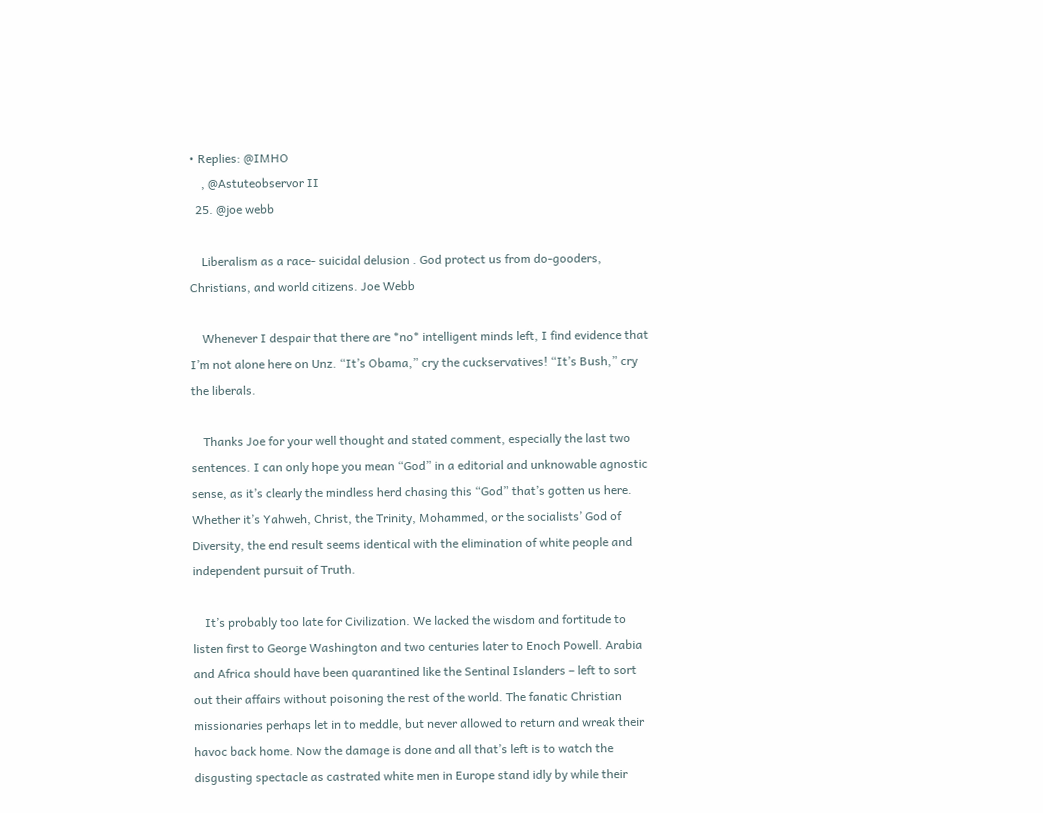• Replies: @IMHO
    , @Astuteobservor II
  25. @joe webb

    Liberalism as a race- suicidal delusion . God protect us from do-gooders, Christians, and world citizens. Joe Webb

    Whenever I despair that there are *no* intelligent minds left, I find evidence that I’m not alone here on Unz. “It’s Obama,” cry the cuckservatives! “It’s Bush,” cry the liberals.

    Thanks Joe for your well thought and stated comment, especially the last two sentences. I can only hope you mean “God” in a editorial and unknowable agnostic sense, as it’s clearly the mindless herd chasing this “God” that’s gotten us here. Whether it’s Yahweh, Christ, the Trinity, Mohammed, or the socialists’ God of Diversity, the end result seems identical with the elimination of white people and independent pursuit of Truth.

    It’s probably too late for Civilization. We lacked the wisdom and fortitude to listen first to George Washington and two centuries later to Enoch Powell. Arabia and Africa should have been quarantined like the Sentinal Islanders – left to sort out their affairs without poisoning the rest of the world. The fanatic Christian missionaries perhaps let in to meddle, but never allowed to return and wreak their havoc back home. Now the damage is done and all that’s left is to watch the disgusting spectacle as castrated white men in Europe stand idly by while their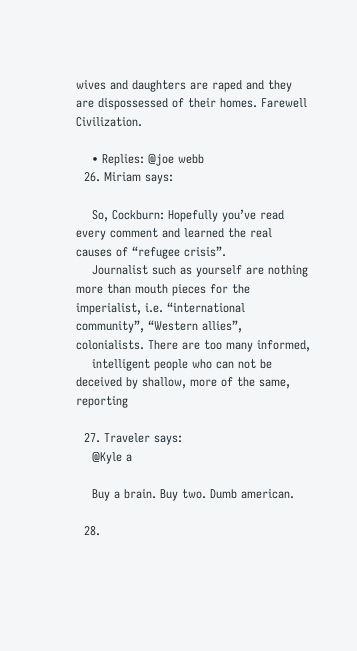wives and daughters are raped and they are dispossessed of their homes. Farewell Civilization.

    • Replies: @joe webb
  26. Miriam says:

    So, Cockburn: Hopefully you’ve read every comment and learned the real causes of “refugee crisis”.
    Journalist such as yourself are nothing more than mouth pieces for the imperialist, i.e. “international community”, “Western allies”, colonialists. There are too many informed,
    intelligent people who can not be deceived by shallow, more of the same, reporting

  27. Traveler says:
    @Kyle a

    Buy a brain. Buy two. Dumb american.

  28.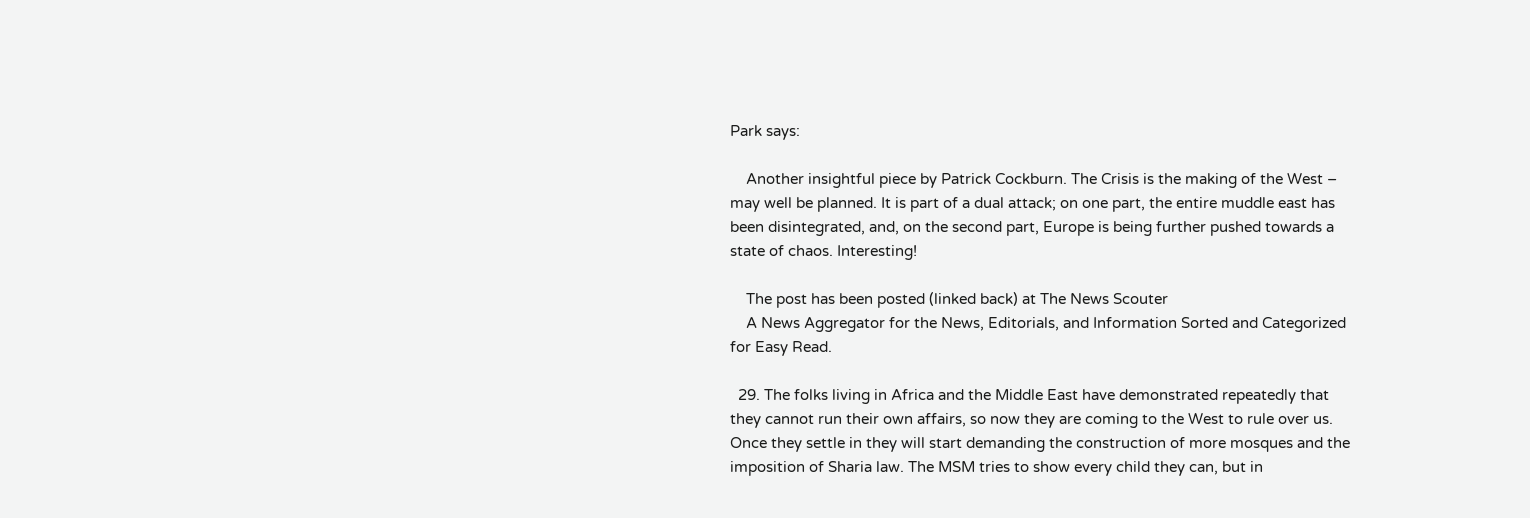Park says:

    Another insightful piece by Patrick Cockburn. The Crisis is the making of the West – may well be planned. It is part of a dual attack; on one part, the entire muddle east has been disintegrated, and, on the second part, Europe is being further pushed towards a state of chaos. Interesting!

    The post has been posted (linked back) at The News Scouter
    A News Aggregator for the News, Editorials, and Information Sorted and Categorized for Easy Read.

  29. The folks living in Africa and the Middle East have demonstrated repeatedly that they cannot run their own affairs, so now they are coming to the West to rule over us. Once they settle in they will start demanding the construction of more mosques and the imposition of Sharia law. The MSM tries to show every child they can, but in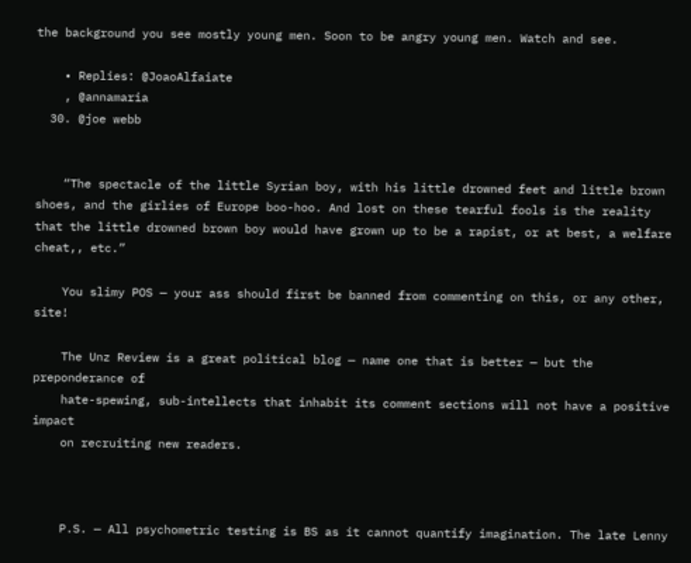the background you see mostly young men. Soon to be angry young men. Watch and see.

    • Replies: @JoaoAlfaiate
    , @annamaria
  30. @joe webb


    “The spectacle of the little Syrian boy, with his little drowned feet and little brown shoes, and the girlies of Europe boo-hoo. And lost on these tearful fools is the reality that the little drowned brown boy would have grown up to be a rapist, or at best, a welfare cheat,, etc.”

    You slimy POS — your ass should first be banned from commenting on this, or any other, site!

    The Unz Review is a great political blog — name one that is better — but the preponderance of
    hate-spewing, sub-intellects that inhabit its comment sections will not have a positive impact
    on recruiting new readers.



    P.S. — All psychometric testing is BS as it cannot quantify imagination. The late Lenny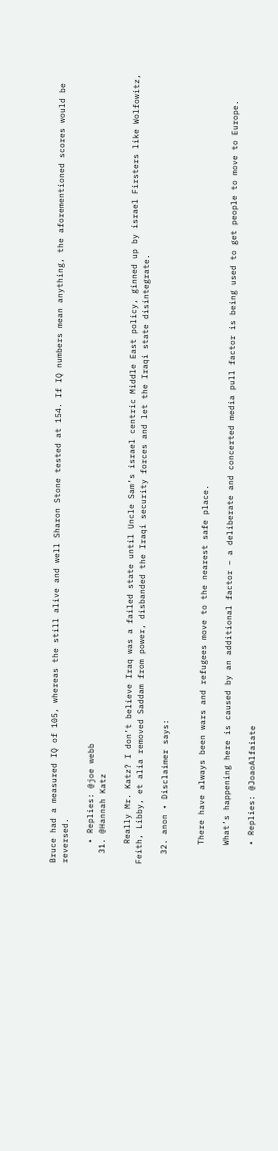Bruce had a measured IQ of 105, whereas the still alive and well Sharon Stone tested at 154. If IQ numbers mean anything, the aforementioned scores would be reversed.

    • Replies: @joe webb
  31. @Hannah Katz

    Really Mr. Katz? I don’t believe Iraq was a failed state until Uncle Sam’s israel centric Middle East policy, ginned up by israel Firsters like Wolfowitz, Feith, Libby, et alia removed Saddam from power, disbanded the Iraqi security forces and let the Iraqi state disintegrate.

  32. anon • Disclaimer says:


    There have always been wars and refugees move to the nearest safe place.

    What’s happening here is caused by an additional factor – a deliberate and concerted media pull factor is being used to get people to move to Europe.

    • Replies: @JoaoAlfaiate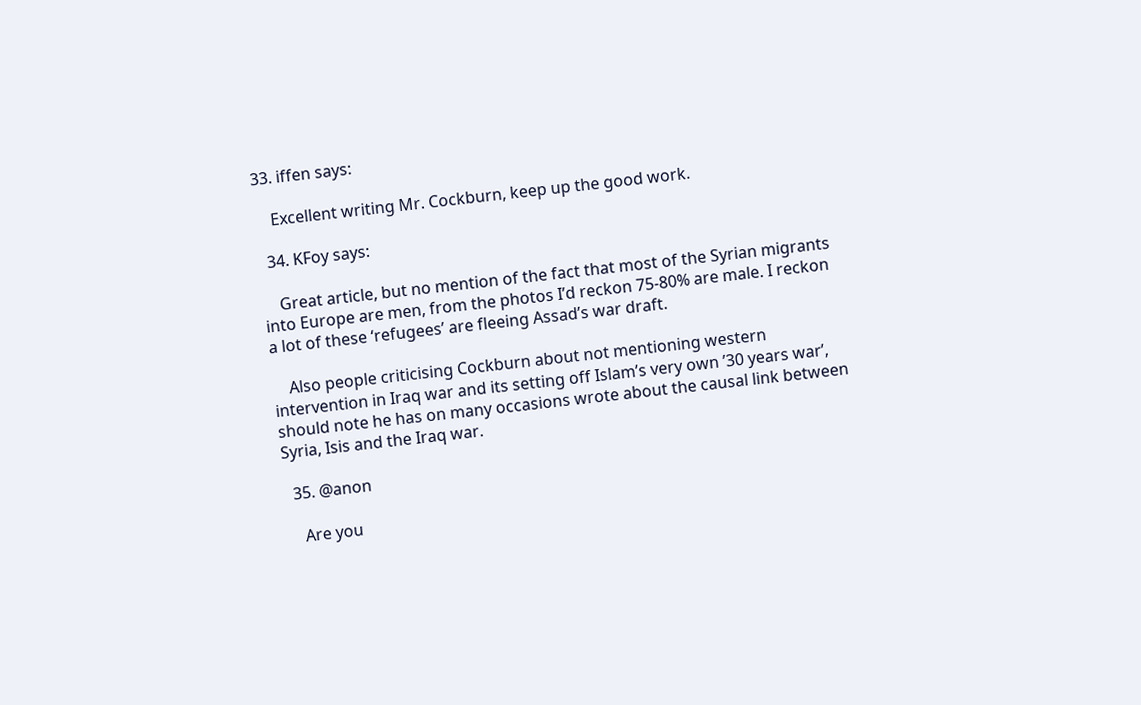33. iffen says:

    Excellent writing Mr. Cockburn, keep up the good work.

  34. KFoy says:

    Great article, but no mention of the fact that most of the Syrian migrants into Europe are men, from the photos I’d reckon 75-80% are male. I reckon a lot of these ‘refugees’ are fleeing Assad’s war draft.

    Also people criticising Cockburn about not mentioning western intervention in Iraq war and its setting off Islam’s very own ’30 years war’, should note he has on many occasions wrote about the causal link between Syria, Isis and the Iraq war.

  35. @anon

    Are you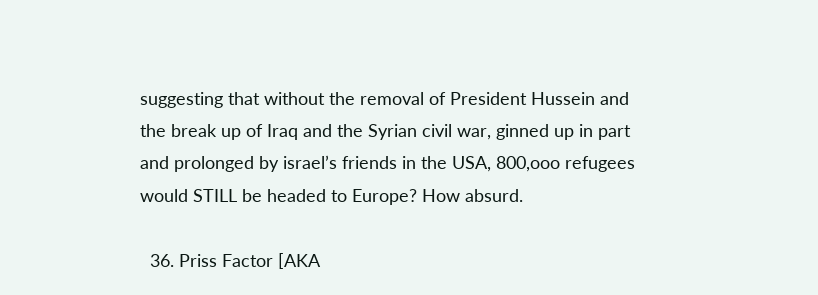suggesting that without the removal of President Hussein and the break up of Iraq and the Syrian civil war, ginned up in part and prolonged by israel’s friends in the USA, 800,ooo refugees would STILL be headed to Europe? How absurd.

  36. Priss Factor [AKA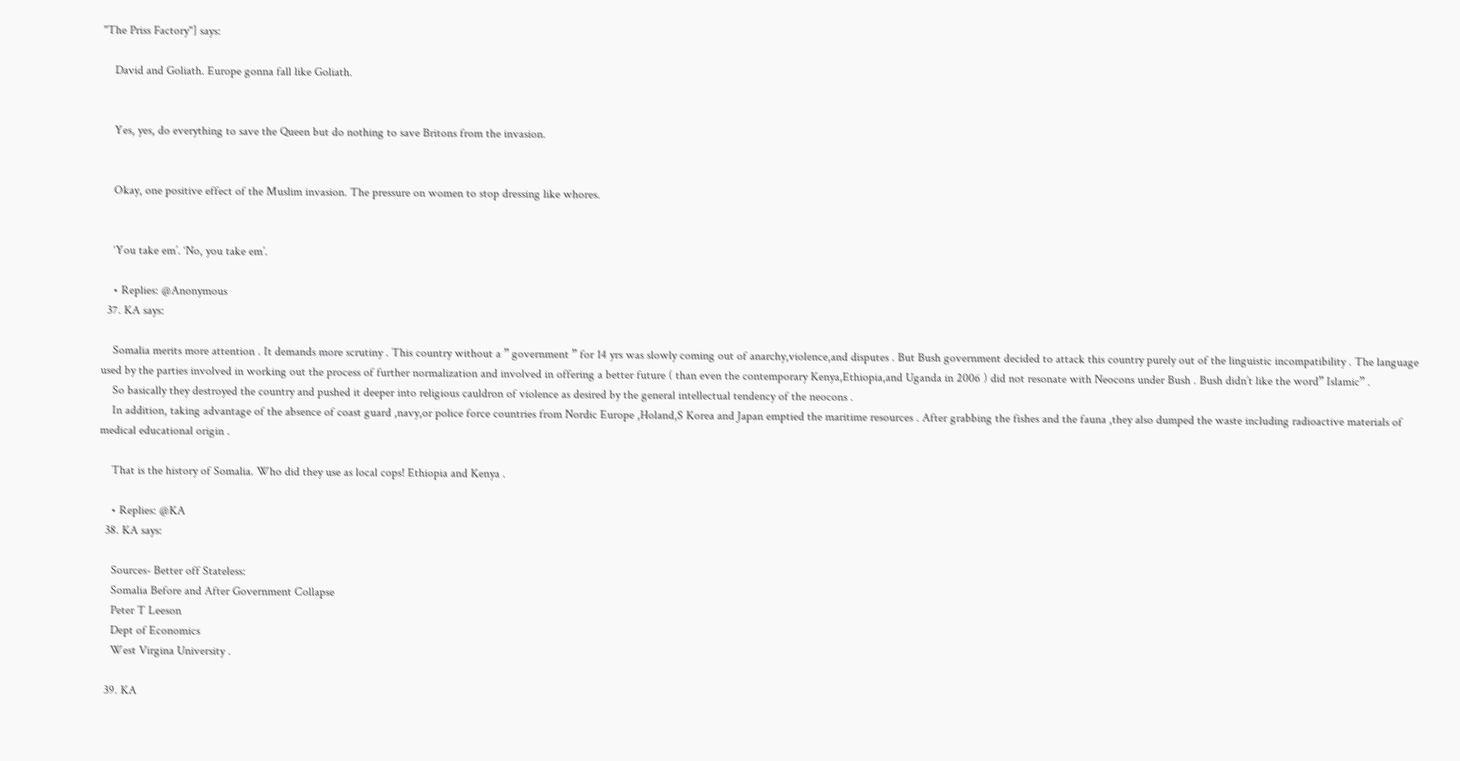"The Priss Factory"] says:

    David and Goliath. Europe gonna fall like Goliath.


    Yes, yes, do everything to save the Queen but do nothing to save Britons from the invasion.


    Okay, one positive effect of the Muslim invasion. The pressure on women to stop dressing like whores.


    ‘You take em’. ‘No, you take em’.

    • Replies: @Anonymous
  37. KA says:

    Somalia merits more attention . It demands more scrutiny . This country without a ” government ” for 14 yrs was slowly coming out of anarchy,violence,and disputes . But Bush government decided to attack this country purely out of the linguistic incompatibility . The language used by the parties involved in working out the process of further normalization and involved in offering a better future ( than even the contemporary Kenya,Ethiopia,and Uganda in 2006 ) did not resonate with Neocons under Bush . Bush didn’t like the word” Islamic” .
    So basically they destroyed the country and pushed it deeper into religious cauldron of violence as desired by the general intellectual tendency of the neocons .
    In addition, taking advantage of the absence of coast guard ,navy,or police force countries from Nordic Europe ,Holand,S Korea and Japan emptied the maritime resources . After grabbing the fishes and the fauna ,they also dumped the waste including radioactive materials of medical educational origin .

    That is the history of Somalia. Who did they use as local cops! Ethiopia and Kenya .

    • Replies: @KA
  38. KA says:

    Sources- Better off Stateless:
    Somalia Before and After Government Collapse
    Peter T Leeson
    Dept of Economics
    West Virgina University .

  39. KA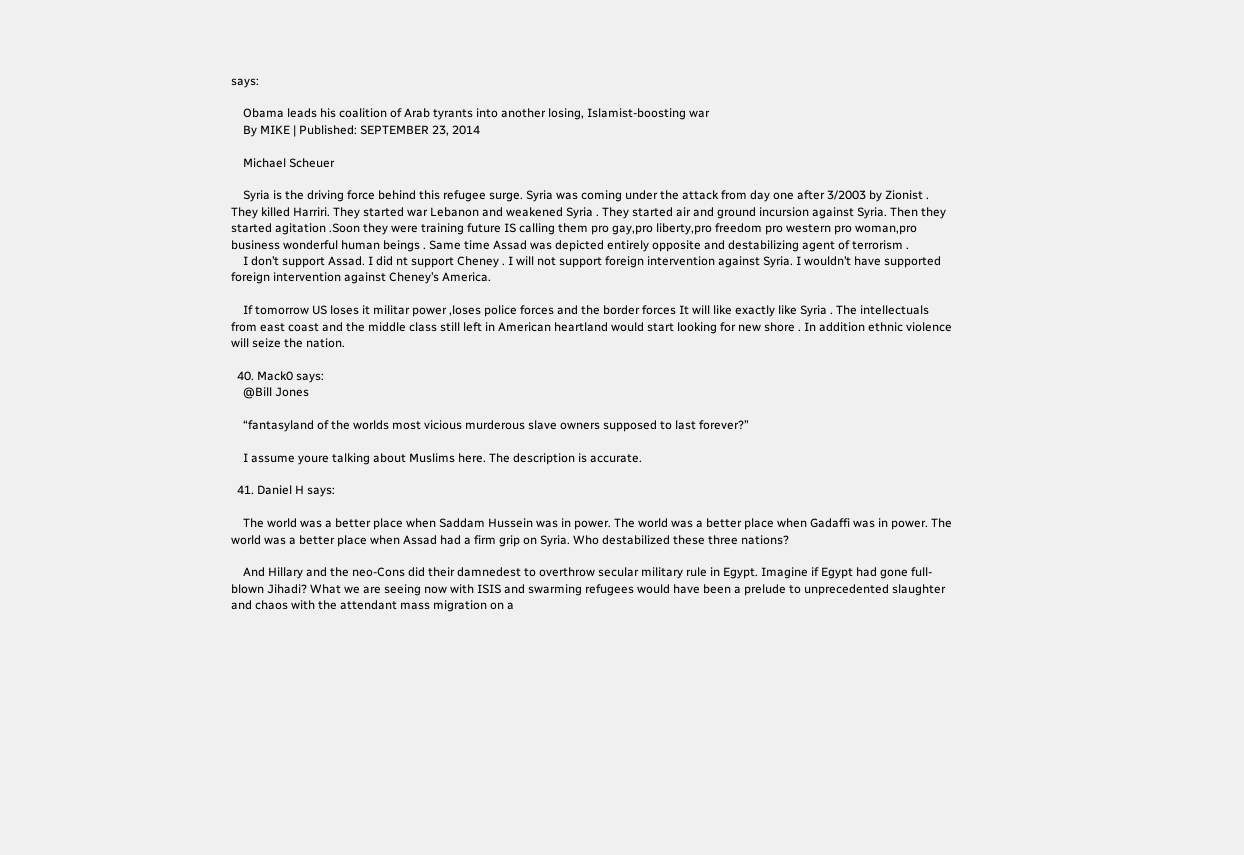says:

    Obama leads his coalition of Arab tyrants into another losing, Islamist-boosting war
    By MIKE | Published: SEPTEMBER 23, 2014

    Michael Scheuer

    Syria is the driving force behind this refugee surge. Syria was coming under the attack from day one after 3/2003 by Zionist . They killed Harriri. They started war Lebanon and weakened Syria . They started air and ground incursion against Syria. Then they started agitation .Soon they were training future IS calling them pro gay,pro liberty,pro freedom pro western pro woman,pro business wonderful human beings . Same time Assad was depicted entirely opposite and destabilizing agent of terrorism .
    I don’t support Assad. I did nt support Cheney . I will not support foreign intervention against Syria. I wouldn’t have supported foreign intervention against Cheney’s America.

    If tomorrow US loses it militar power ,loses police forces and the border forces It will like exactly like Syria . The intellectuals from east coast and the middle class still left in American heartland would start looking for new shore . In addition ethnic violence will seize the nation.

  40. Mack0 says:
    @Bill Jones

    “fantasyland of the worlds most vicious murderous slave owners supposed to last forever?”

    I assume youre talking about Muslims here. The description is accurate.

  41. Daniel H says:

    The world was a better place when Saddam Hussein was in power. The world was a better place when Gadaffi was in power. The world was a better place when Assad had a firm grip on Syria. Who destabilized these three nations?

    And Hillary and the neo-Cons did their damnedest to overthrow secular military rule in Egypt. Imagine if Egypt had gone full-blown Jihadi? What we are seeing now with ISIS and swarming refugees would have been a prelude to unprecedented slaughter and chaos with the attendant mass migration on a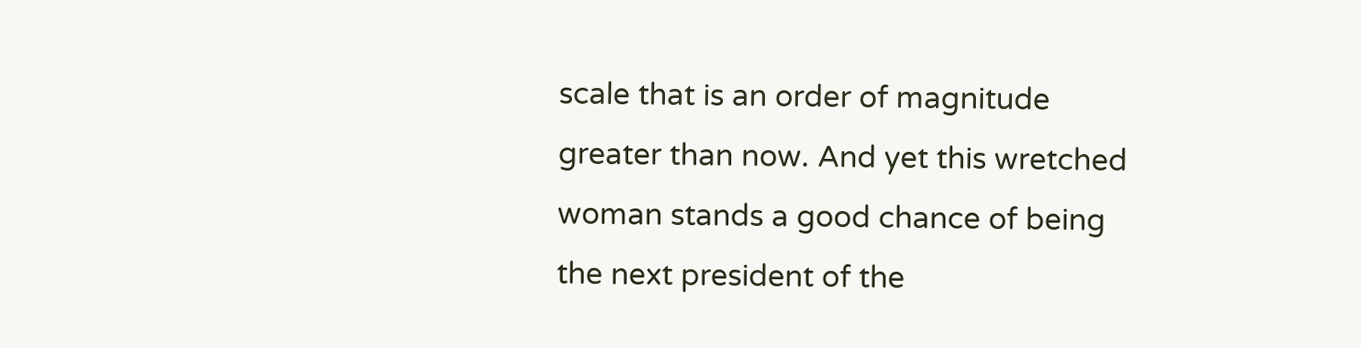scale that is an order of magnitude greater than now. And yet this wretched woman stands a good chance of being the next president of the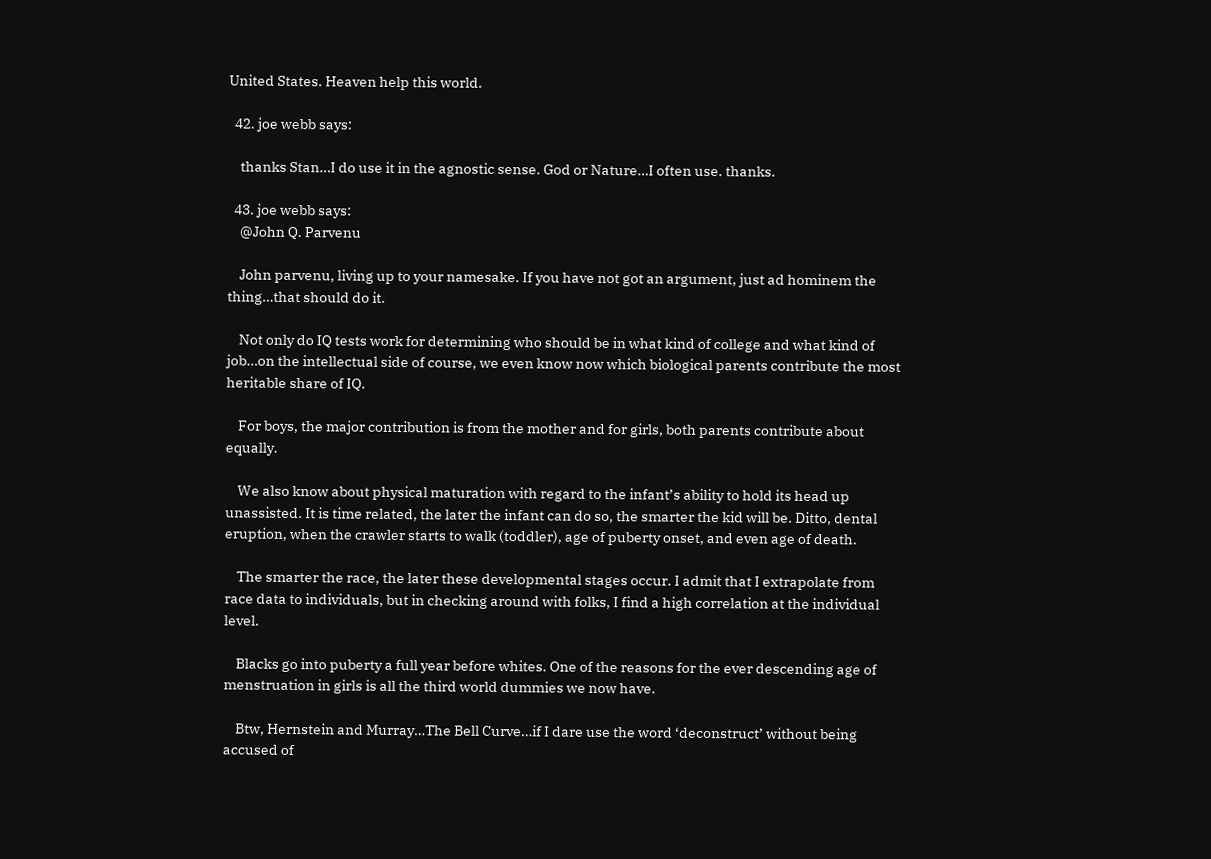United States. Heaven help this world.

  42. joe webb says:

    thanks Stan…I do use it in the agnostic sense. God or Nature…I often use. thanks.

  43. joe webb says:
    @John Q. Parvenu

    John parvenu, living up to your namesake. If you have not got an argument, just ad hominem the thing…that should do it.

    Not only do IQ tests work for determining who should be in what kind of college and what kind of job…on the intellectual side of course, we even know now which biological parents contribute the most heritable share of IQ.

    For boys, the major contribution is from the mother and for girls, both parents contribute about equally.

    We also know about physical maturation with regard to the infant’s ability to hold its head up unassisted. It is time related, the later the infant can do so, the smarter the kid will be. Ditto, dental eruption, when the crawler starts to walk (toddler), age of puberty onset, and even age of death.

    The smarter the race, the later these developmental stages occur. I admit that I extrapolate from race data to individuals, but in checking around with folks, I find a high correlation at the individual level.

    Blacks go into puberty a full year before whites. One of the reasons for the ever descending age of menstruation in girls is all the third world dummies we now have.

    Btw, Hernstein and Murray…The Bell Curve…if I dare use the word ‘deconstruct’ without being accused of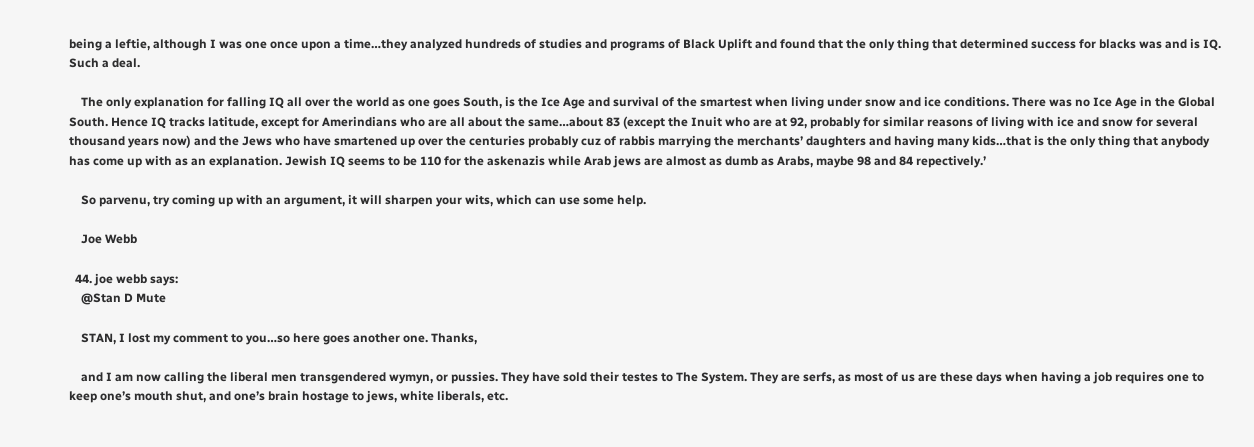being a leftie, although I was one once upon a time…they analyzed hundreds of studies and programs of Black Uplift and found that the only thing that determined success for blacks was and is IQ. Such a deal.

    The only explanation for falling IQ all over the world as one goes South, is the Ice Age and survival of the smartest when living under snow and ice conditions. There was no Ice Age in the Global South. Hence IQ tracks latitude, except for Amerindians who are all about the same…about 83 (except the Inuit who are at 92, probably for similar reasons of living with ice and snow for several thousand years now) and the Jews who have smartened up over the centuries probably cuz of rabbis marrying the merchants’ daughters and having many kids…that is the only thing that anybody has come up with as an explanation. Jewish IQ seems to be 110 for the askenazis while Arab jews are almost as dumb as Arabs, maybe 98 and 84 repectively.’

    So parvenu, try coming up with an argument, it will sharpen your wits, which can use some help.

    Joe Webb

  44. joe webb says:
    @Stan D Mute

    STAN, I lost my comment to you…so here goes another one. Thanks,

    and I am now calling the liberal men transgendered wymyn, or pussies. They have sold their testes to The System. They are serfs, as most of us are these days when having a job requires one to keep one’s mouth shut, and one’s brain hostage to jews, white liberals, etc.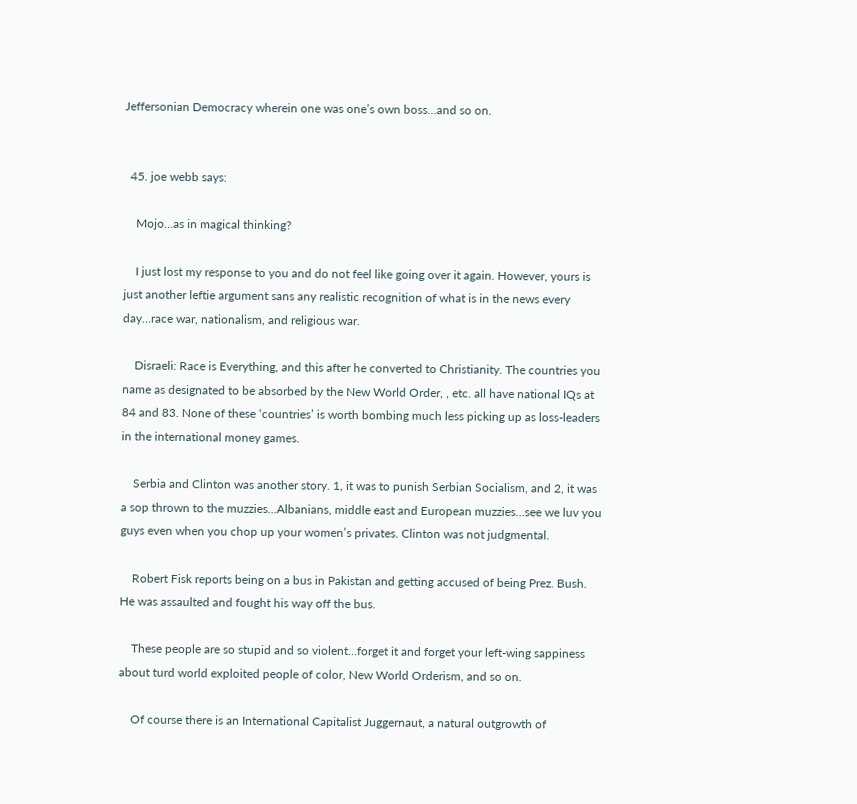Jeffersonian Democracy wherein one was one’s own boss…and so on.


  45. joe webb says:

    Mojo…as in magical thinking?

    I just lost my response to you and do not feel like going over it again. However, yours is just another leftie argument sans any realistic recognition of what is in the news every day…race war, nationalism, and religious war.

    Disraeli: Race is Everything, and this after he converted to Christianity. The countries you name as designated to be absorbed by the New World Order, , etc. all have national IQs at 84 and 83. None of these ‘countries’ is worth bombing much less picking up as loss-leaders in the international money games.

    Serbia and Clinton was another story. 1, it was to punish Serbian Socialism, and 2, it was a sop thrown to the muzzies…Albanians, middle east and European muzzies…see we luv you guys even when you chop up your women’s privates. Clinton was not judgmental.

    Robert Fisk reports being on a bus in Pakistan and getting accused of being Prez. Bush. He was assaulted and fought his way off the bus.

    These people are so stupid and so violent…forget it and forget your left-wing sappiness about turd world exploited people of color, New World Orderism, and so on.

    Of course there is an International Capitalist Juggernaut, a natural outgrowth of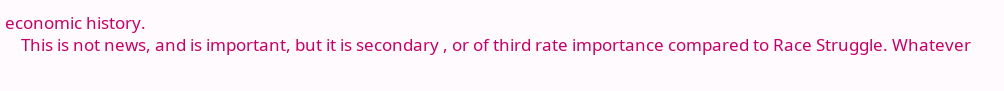economic history.
    This is not news, and is important, but it is secondary , or of third rate importance compared to Race Struggle. Whatever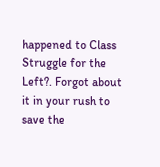happened to Class Struggle for the Left?. Forgot about it in your rush to save the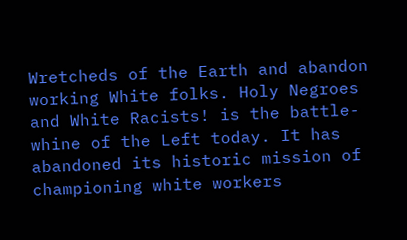Wretcheds of the Earth and abandon working White folks. Holy Negroes and White Racists! is the battle-whine of the Left today. It has abandoned its historic mission of championing white workers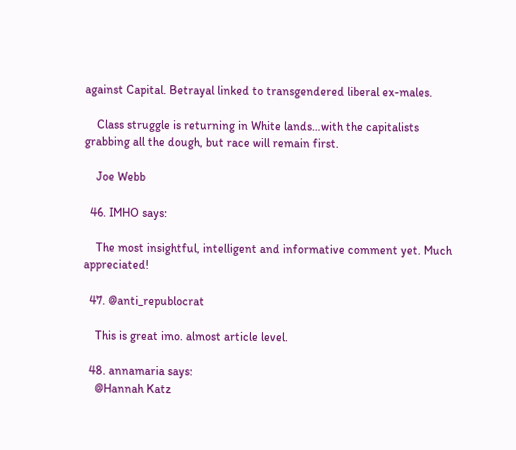against Capital. Betrayal linked to transgendered liberal ex-males.

    Class struggle is returning in White lands…with the capitalists grabbing all the dough, but race will remain first.

    Joe Webb

  46. IMHO says:

    The most insightful, intelligent and informative comment yet. Much appreciated!

  47. @anti_republocrat

    This is great imo. almost article level.

  48. annamaria says:
    @Hannah Katz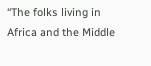“The folks living in Africa and the Middle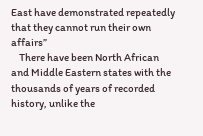East have demonstrated repeatedly that they cannot run their own affairs”
    There have been North African and Middle Eastern states with the thousands of years of recorded history, unlike the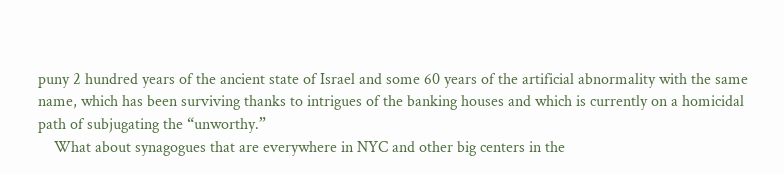puny 2 hundred years of the ancient state of Israel and some 60 years of the artificial abnormality with the same name, which has been surviving thanks to intrigues of the banking houses and which is currently on a homicidal path of subjugating the “unworthy.”
    What about synagogues that are everywhere in NYC and other big centers in the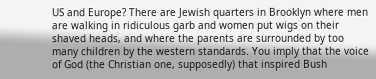US and Europe? There are Jewish quarters in Brooklyn where men are walking in ridiculous garb and women put wigs on their shaved heads, and where the parents are surrounded by too many children by the western standards. You imply that the voice of God (the Christian one, supposedly) that inspired Bush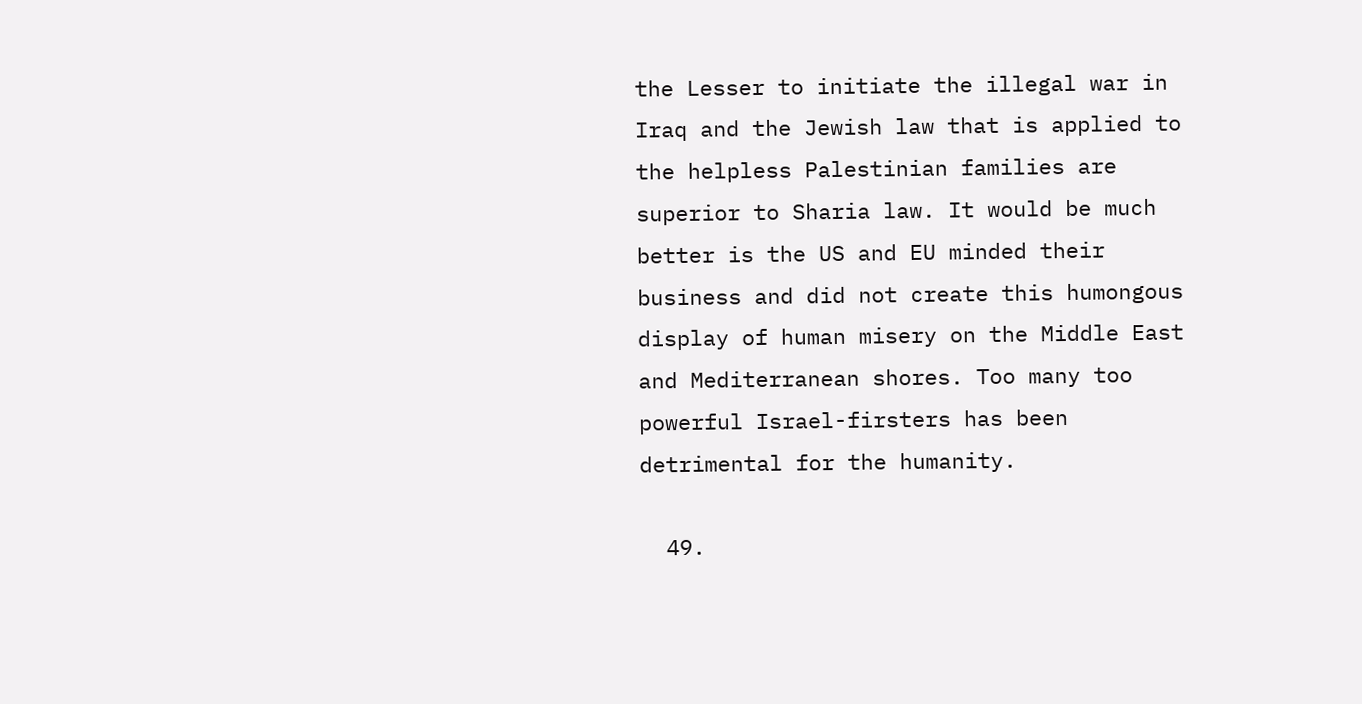the Lesser to initiate the illegal war in Iraq and the Jewish law that is applied to the helpless Palestinian families are superior to Sharia law. It would be much better is the US and EU minded their business and did not create this humongous display of human misery on the Middle East and Mediterranean shores. Too many too powerful Israel-firsters has been detrimental for the humanity.

  49.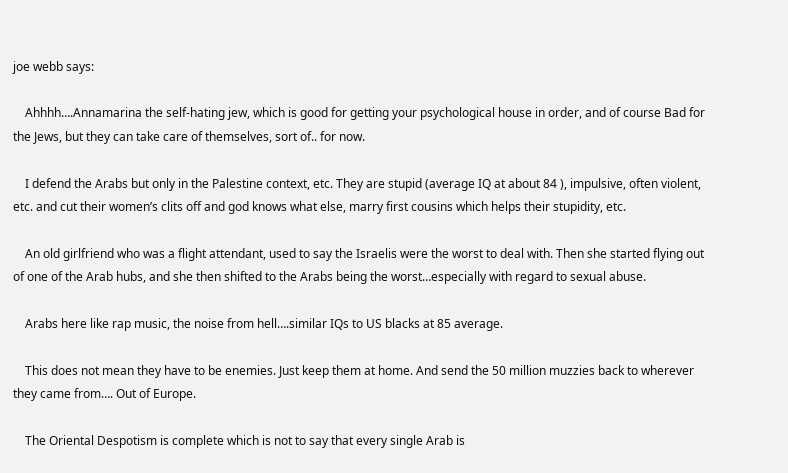joe webb says:

    Ahhhh….Annamarina the self-hating jew, which is good for getting your psychological house in order, and of course Bad for the Jews, but they can take care of themselves, sort of.. for now.

    I defend the Arabs but only in the Palestine context, etc. They are stupid (average IQ at about 84 ), impulsive, often violent, etc. and cut their women’s clits off and god knows what else, marry first cousins which helps their stupidity, etc.

    An old girlfriend who was a flight attendant, used to say the Israelis were the worst to deal with. Then she started flying out of one of the Arab hubs, and she then shifted to the Arabs being the worst…especially with regard to sexual abuse.

    Arabs here like rap music, the noise from hell….similar IQs to US blacks at 85 average.

    This does not mean they have to be enemies. Just keep them at home. And send the 50 million muzzies back to wherever they came from…. Out of Europe.

    The Oriental Despotism is complete which is not to say that every single Arab is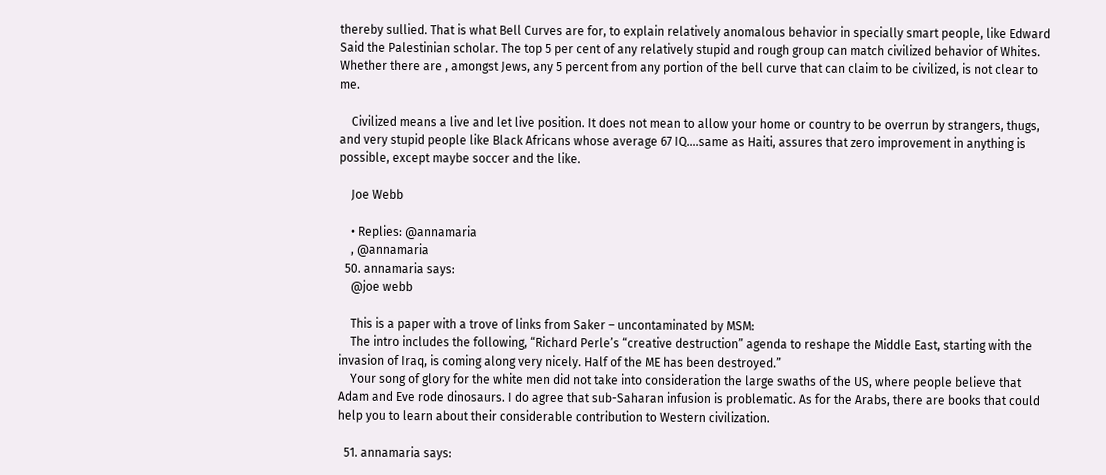thereby sullied. That is what Bell Curves are for, to explain relatively anomalous behavior in specially smart people, like Edward Said the Palestinian scholar. The top 5 per cent of any relatively stupid and rough group can match civilized behavior of Whites. Whether there are , amongst Jews, any 5 percent from any portion of the bell curve that can claim to be civilized, is not clear to me.

    Civilized means a live and let live position. It does not mean to allow your home or country to be overrun by strangers, thugs, and very stupid people like Black Africans whose average 67 IQ….same as Haiti, assures that zero improvement in anything is possible, except maybe soccer and the like.

    Joe Webb

    • Replies: @annamaria
    , @annamaria
  50. annamaria says:
    @joe webb

    This is a paper with a trove of links from Saker – uncontaminated by MSM:
    The intro includes the following, “Richard Perle’s “creative destruction” agenda to reshape the Middle East, starting with the invasion of Iraq, is coming along very nicely. Half of the ME has been destroyed.”
    Your song of glory for the white men did not take into consideration the large swaths of the US, where people believe that Adam and Eve rode dinosaurs. I do agree that sub-Saharan infusion is problematic. As for the Arabs, there are books that could help you to learn about their considerable contribution to Western civilization.

  51. annamaria says: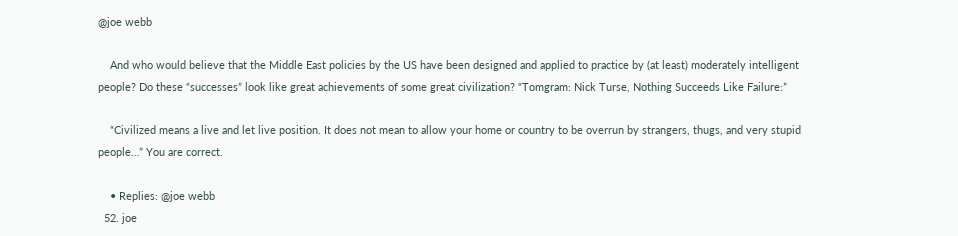@joe webb

    And who would believe that the Middle East policies by the US have been designed and applied to practice by (at least) moderately intelligent people? Do these “successes” look like great achievements of some great civilization? “Tomgram: Nick Turse, Nothing Succeeds Like Failure:”

    “Civilized means a live and let live position. It does not mean to allow your home or country to be overrun by strangers, thugs, and very stupid people…” You are correct.

    • Replies: @joe webb
  52. joe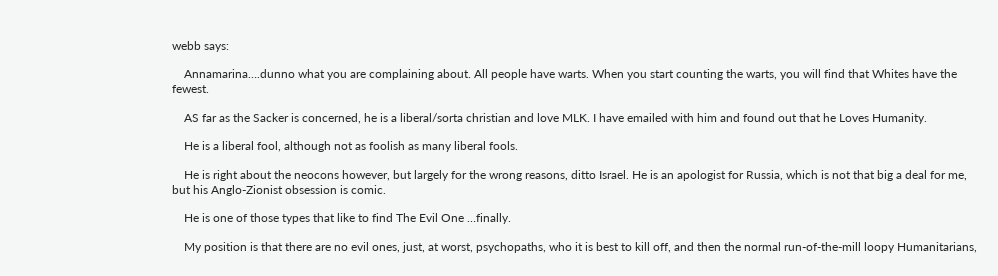webb says:

    Annamarina….dunno what you are complaining about. All people have warts. When you start counting the warts, you will find that Whites have the fewest.

    AS far as the Sacker is concerned, he is a liberal/sorta christian and love MLK. I have emailed with him and found out that he Loves Humanity.

    He is a liberal fool, although not as foolish as many liberal fools.

    He is right about the neocons however, but largely for the wrong reasons, ditto Israel. He is an apologist for Russia, which is not that big a deal for me, but his Anglo-Zionist obsession is comic.

    He is one of those types that like to find The Evil One …finally.

    My position is that there are no evil ones, just, at worst, psychopaths, who it is best to kill off, and then the normal run-of-the-mill loopy Humanitarians,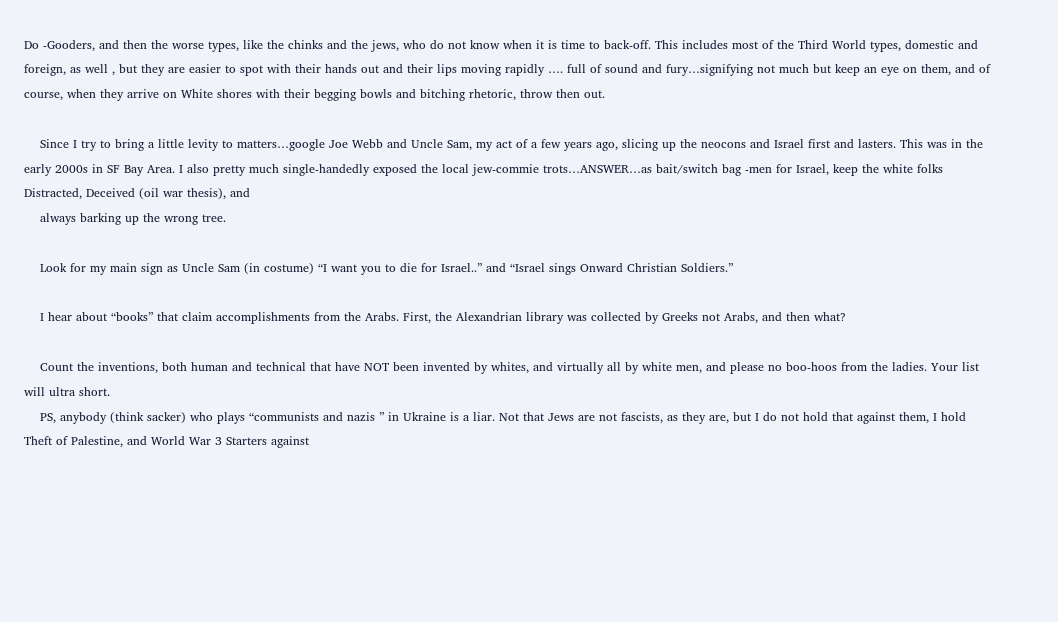Do -Gooders, and then the worse types, like the chinks and the jews, who do not know when it is time to back-off. This includes most of the Third World types, domestic and foreign, as well , but they are easier to spot with their hands out and their lips moving rapidly …. full of sound and fury…signifying not much but keep an eye on them, and of course, when they arrive on White shores with their begging bowls and bitching rhetoric, throw then out.

    Since I try to bring a little levity to matters…google Joe Webb and Uncle Sam, my act of a few years ago, slicing up the neocons and Israel first and lasters. This was in the early 2000s in SF Bay Area. I also pretty much single-handedly exposed the local jew-commie trots…ANSWER…as bait/switch bag -men for Israel, keep the white folks Distracted, Deceived (oil war thesis), and
    always barking up the wrong tree.

    Look for my main sign as Uncle Sam (in costume) “I want you to die for Israel..” and “Israel sings Onward Christian Soldiers.”

    I hear about “books” that claim accomplishments from the Arabs. First, the Alexandrian library was collected by Greeks not Arabs, and then what?

    Count the inventions, both human and technical that have NOT been invented by whites, and virtually all by white men, and please no boo-hoos from the ladies. Your list will ultra short.
    PS, anybody (think sacker) who plays “communists and nazis ” in Ukraine is a liar. Not that Jews are not fascists, as they are, but I do not hold that against them, I hold Theft of Palestine, and World War 3 Starters against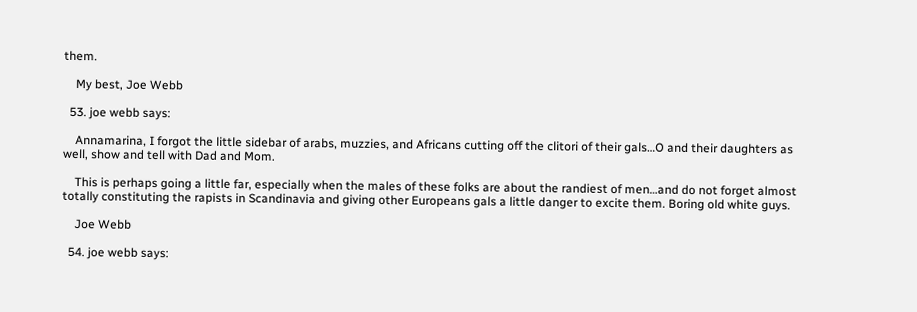them.

    My best, Joe Webb

  53. joe webb says:

    Annamarina, I forgot the little sidebar of arabs, muzzies, and Africans cutting off the clitori of their gals…O and their daughters as well, show and tell with Dad and Mom.

    This is perhaps going a little far, especially when the males of these folks are about the randiest of men…and do not forget almost totally constituting the rapists in Scandinavia and giving other Europeans gals a little danger to excite them. Boring old white guys.

    Joe Webb

  54. joe webb says: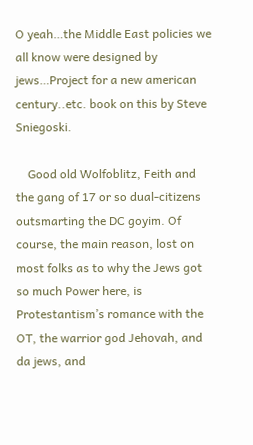O yeah…the Middle East policies we all know were designed by jews…Project for a new american century..etc. book on this by Steve Sniegoski.

    Good old Wolfoblitz, Feith and the gang of 17 or so dual-citizens outsmarting the DC goyim. Of course, the main reason, lost on most folks as to why the Jews got so much Power here, is Protestantism’s romance with the OT, the warrior god Jehovah, and da jews, and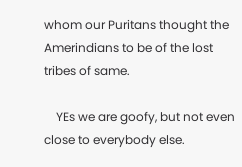whom our Puritans thought the Amerindians to be of the lost tribes of same.

    YEs we are goofy, but not even close to everybody else.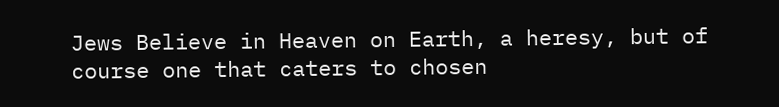Jews Believe in Heaven on Earth, a heresy, but of course one that caters to chosen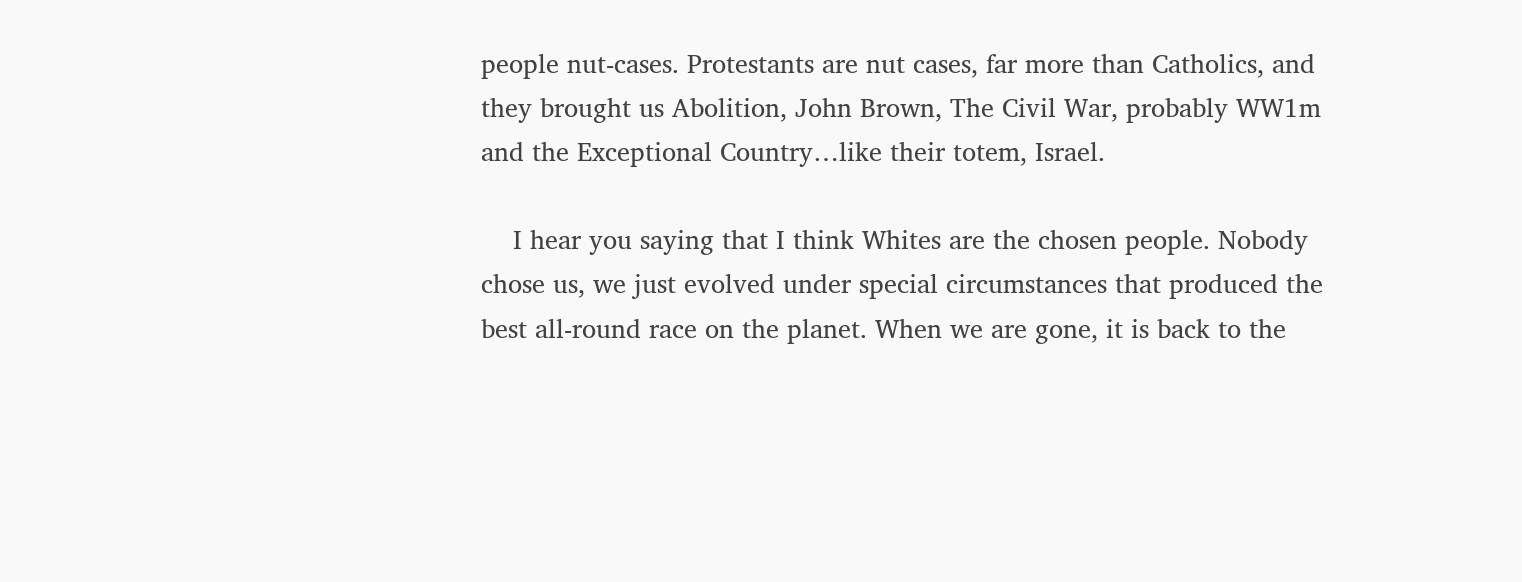people nut-cases. Protestants are nut cases, far more than Catholics, and they brought us Abolition, John Brown, The Civil War, probably WW1m and the Exceptional Country…like their totem, Israel.

    I hear you saying that I think Whites are the chosen people. Nobody chose us, we just evolved under special circumstances that produced the best all-round race on the planet. When we are gone, it is back to the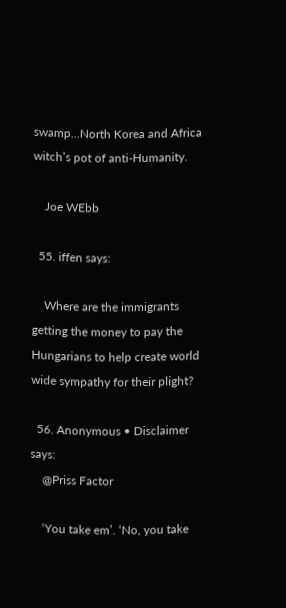swamp…North Korea and Africa witch’s pot of anti-Humanity.

    Joe WEbb

  55. iffen says:

    Where are the immigrants getting the money to pay the Hungarians to help create world wide sympathy for their plight?

  56. Anonymous • Disclaimer says:
    @Priss Factor

    ‘You take em’. ‘No, you take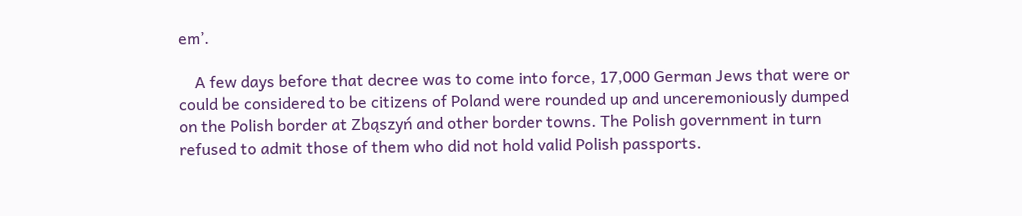em’.

    A few days before that decree was to come into force, 17,000 German Jews that were or could be considered to be citizens of Poland were rounded up and unceremoniously dumped on the Polish border at Zbąszyń and other border towns. The Polish government in turn refused to admit those of them who did not hold valid Polish passports.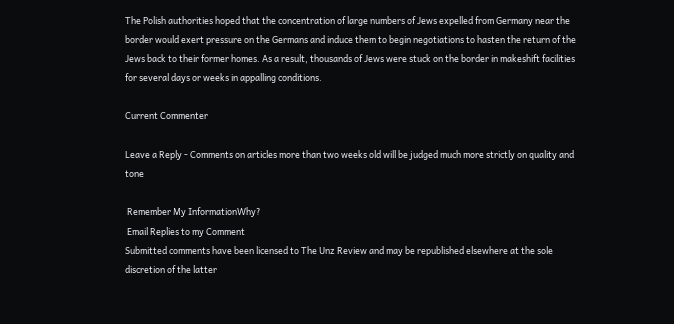The Polish authorities hoped that the concentration of large numbers of Jews expelled from Germany near the border would exert pressure on the Germans and induce them to begin negotiations to hasten the return of the Jews back to their former homes. As a result, thousands of Jews were stuck on the border in makeshift facilities for several days or weeks in appalling conditions.

Current Commenter

Leave a Reply - Comments on articles more than two weeks old will be judged much more strictly on quality and tone

 Remember My InformationWhy?
 Email Replies to my Comment
Submitted comments have been licensed to The Unz Review and may be republished elsewhere at the sole discretion of the latter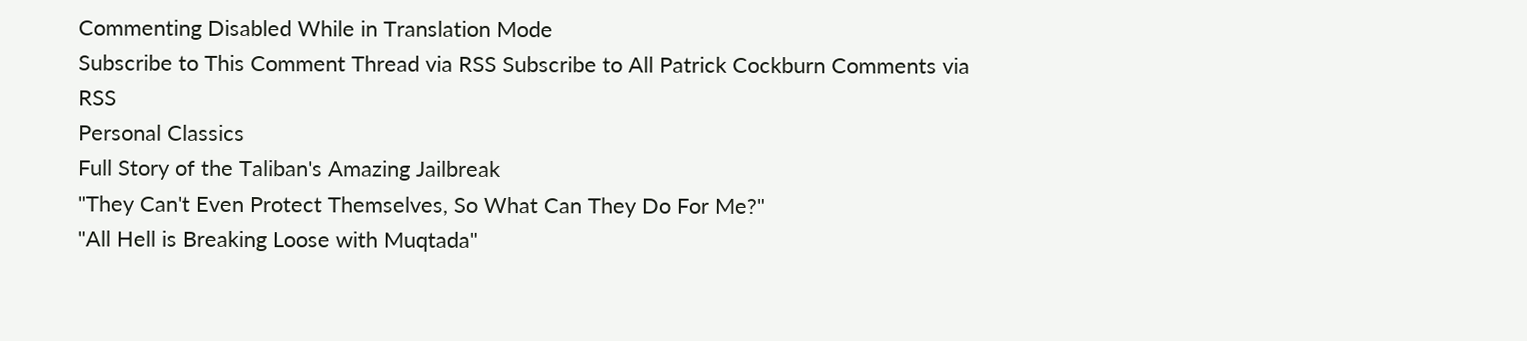Commenting Disabled While in Translation Mode
Subscribe to This Comment Thread via RSS Subscribe to All Patrick Cockburn Comments via RSS
Personal Classics
Full Story of the Taliban's Amazing Jailbreak
"They Can't Even Protect Themselves, So What Can They Do For Me?"
"All Hell is Breaking Loose with Muqtada"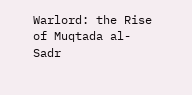Warlord: the Rise of Muqtada al-Sadr